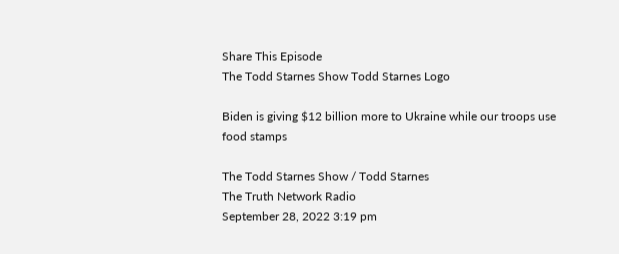Share This Episode
The Todd Starnes Show Todd Starnes Logo

Biden is giving $12 billion more to Ukraine while our troops use food stamps

The Todd Starnes Show / Todd Starnes
The Truth Network Radio
September 28, 2022 3:19 pm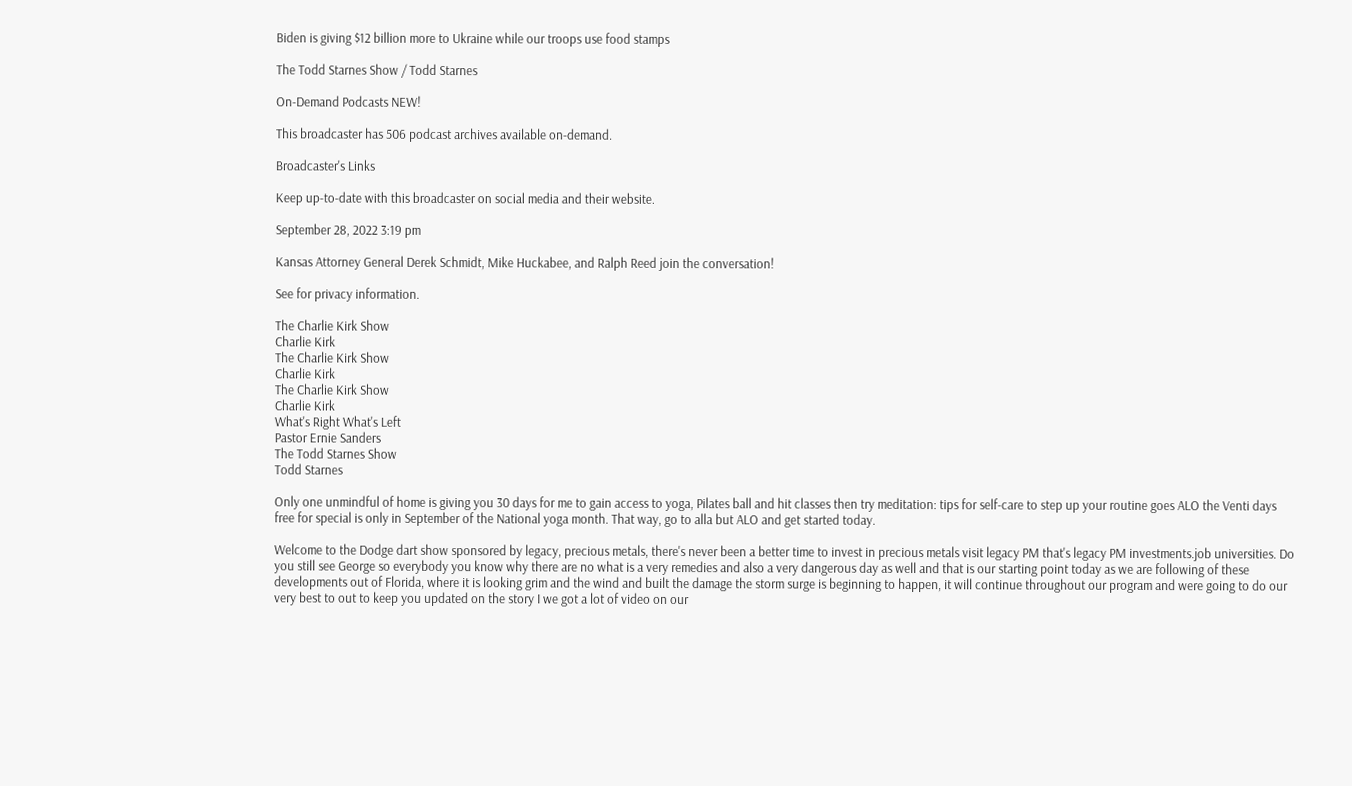Biden is giving $12 billion more to Ukraine while our troops use food stamps

The Todd Starnes Show / Todd Starnes

On-Demand Podcasts NEW!

This broadcaster has 506 podcast archives available on-demand.

Broadcaster's Links

Keep up-to-date with this broadcaster on social media and their website.

September 28, 2022 3:19 pm

Kansas Attorney General Derek Schmidt, Mike Huckabee, and Ralph Reed join the conversation!

See for privacy information.

The Charlie Kirk Show
Charlie Kirk
The Charlie Kirk Show
Charlie Kirk
The Charlie Kirk Show
Charlie Kirk
What's Right What's Left
Pastor Ernie Sanders
The Todd Starnes Show
Todd Starnes

Only one unmindful of home is giving you 30 days for me to gain access to yoga, Pilates ball and hit classes then try meditation: tips for self-care to step up your routine goes ALO the Venti days free for special is only in September of the National yoga month. That way, go to alla but ALO and get started today.

Welcome to the Dodge dart show sponsored by legacy, precious metals, there's never been a better time to invest in precious metals visit legacy PM that's legacy PM investments.job universities. Do you still see George so everybody you know why there are no what is a very remedies and also a very dangerous day as well and that is our starting point today as we are following of these developments out of Florida, where it is looking grim and the wind and built the damage the storm surge is beginning to happen, it will continue throughout our program and were going to do our very best to out to keep you updated on the story I we got a lot of video on our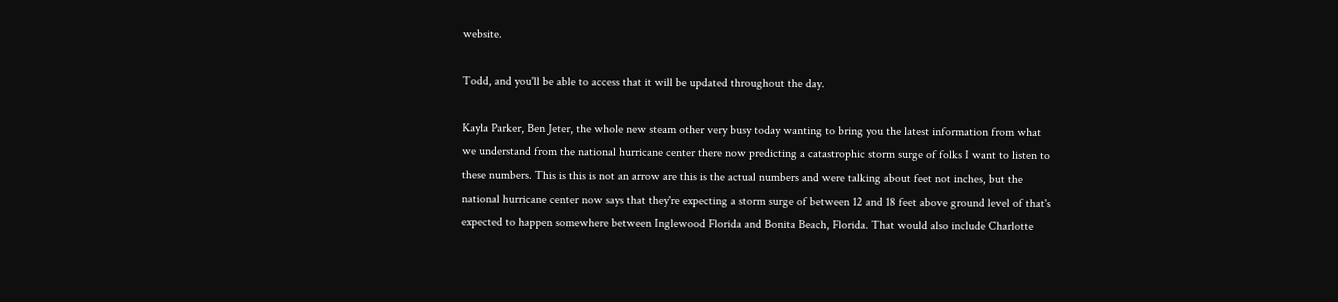website.

Todd, and you'll be able to access that it will be updated throughout the day.

Kayla Parker, Ben Jeter, the whole new steam other very busy today wanting to bring you the latest information from what we understand from the national hurricane center there now predicting a catastrophic storm surge of folks I want to listen to these numbers. This is this is not an arrow are this is the actual numbers and were talking about feet not inches, but the national hurricane center now says that they're expecting a storm surge of between 12 and 18 feet above ground level of that's expected to happen somewhere between Inglewood Florida and Bonita Beach, Florida. That would also include Charlotte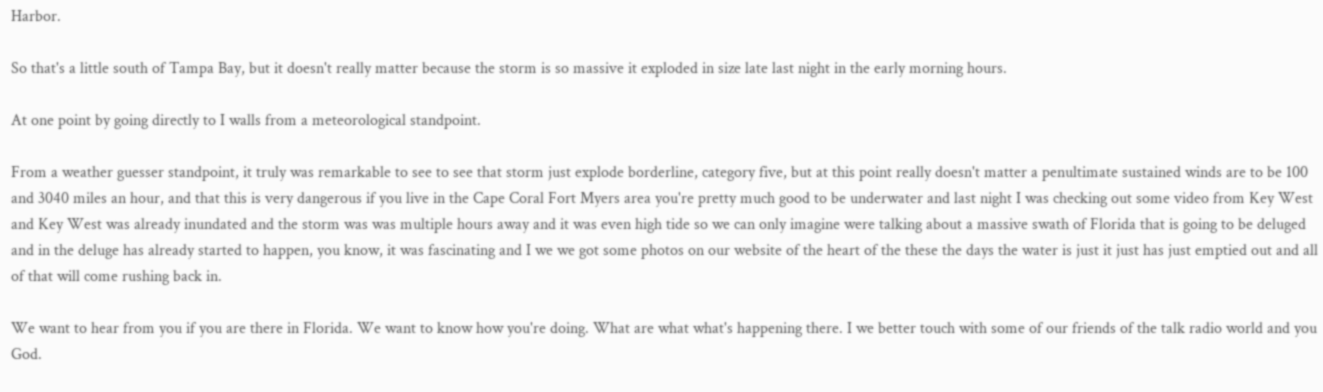Harbor.

So that's a little south of Tampa Bay, but it doesn't really matter because the storm is so massive it exploded in size late last night in the early morning hours.

At one point by going directly to I walls from a meteorological standpoint.

From a weather guesser standpoint, it truly was remarkable to see to see that storm just explode borderline, category five, but at this point really doesn't matter a penultimate sustained winds are to be 100 and 3040 miles an hour, and that this is very dangerous if you live in the Cape Coral Fort Myers area you're pretty much good to be underwater and last night I was checking out some video from Key West and Key West was already inundated and the storm was was multiple hours away and it was even high tide so we can only imagine were talking about a massive swath of Florida that is going to be deluged and in the deluge has already started to happen, you know, it was fascinating and I we we got some photos on our website of the heart of the these the days the water is just it just has just emptied out and all of that will come rushing back in.

We want to hear from you if you are there in Florida. We want to know how you're doing. What are what what's happening there. I we better touch with some of our friends of the talk radio world and you God.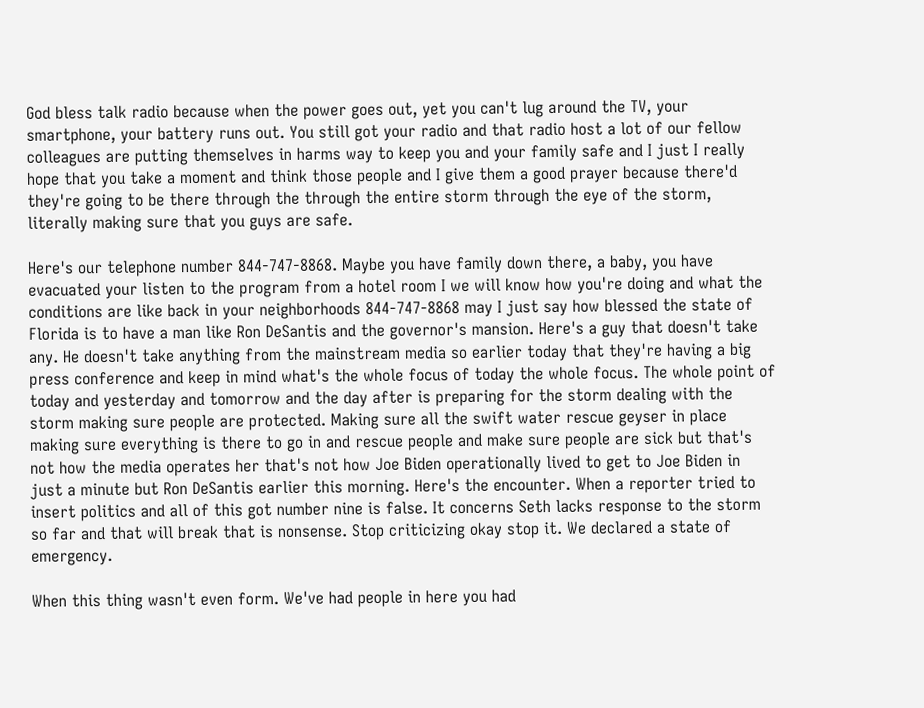God bless talk radio because when the power goes out, yet you can't lug around the TV, your smartphone, your battery runs out. You still got your radio and that radio host a lot of our fellow colleagues are putting themselves in harms way to keep you and your family safe and I just I really hope that you take a moment and think those people and I give them a good prayer because there'd they're going to be there through the through the entire storm through the eye of the storm, literally making sure that you guys are safe.

Here's our telephone number 844-747-8868. Maybe you have family down there, a baby, you have evacuated your listen to the program from a hotel room I we will know how you're doing and what the conditions are like back in your neighborhoods 844-747-8868 may I just say how blessed the state of Florida is to have a man like Ron DeSantis and the governor's mansion. Here's a guy that doesn't take any. He doesn't take anything from the mainstream media so earlier today that they're having a big press conference and keep in mind what's the whole focus of today the whole focus. The whole point of today and yesterday and tomorrow and the day after is preparing for the storm dealing with the storm making sure people are protected. Making sure all the swift water rescue geyser in place making sure everything is there to go in and rescue people and make sure people are sick but that's not how the media operates her that's not how Joe Biden operationally lived to get to Joe Biden in just a minute but Ron DeSantis earlier this morning. Here's the encounter. When a reporter tried to insert politics and all of this got number nine is false. It concerns Seth lacks response to the storm so far and that will break that is nonsense. Stop criticizing okay stop it. We declared a state of emergency.

When this thing wasn't even form. We've had people in here you had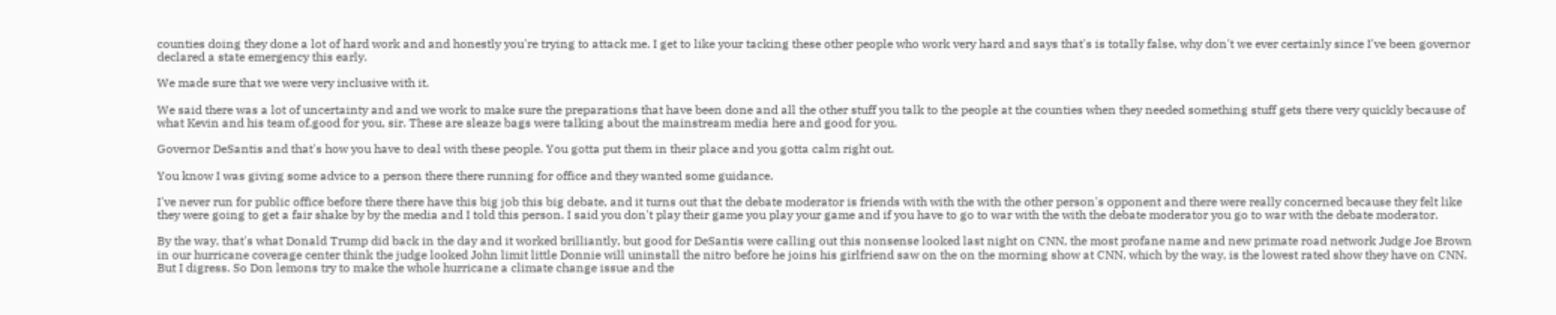counties doing they done a lot of hard work and and honestly you're trying to attack me. I get to like your tacking these other people who work very hard and says that's is totally false, why don't we ever certainly since I've been governor declared a state emergency this early.

We made sure that we were very inclusive with it.

We said there was a lot of uncertainty and and we work to make sure the preparations that have been done and all the other stuff you talk to the people at the counties when they needed something stuff gets there very quickly because of what Kevin and his team of.good for you, sir. These are sleaze bags were talking about the mainstream media here and good for you.

Governor DeSantis and that's how you have to deal with these people. You gotta put them in their place and you gotta calm right out.

You know I was giving some advice to a person there there running for office and they wanted some guidance.

I've never run for public office before there there have this big job this big debate, and it turns out that the debate moderator is friends with with the with the other person's opponent and there were really concerned because they felt like they were going to get a fair shake by by the media and I told this person. I said you don't play their game you play your game and if you have to go to war with the with the debate moderator you go to war with the debate moderator.

By the way, that's what Donald Trump did back in the day and it worked brilliantly, but good for DeSantis were calling out this nonsense looked last night on CNN, the most profane name and new primate road network Judge Joe Brown in our hurricane coverage center think the judge looked John limit little Donnie will uninstall the nitro before he joins his girlfriend saw on the on the morning show at CNN, which by the way, is the lowest rated show they have on CNN. But I digress. So Don lemons try to make the whole hurricane a climate change issue and the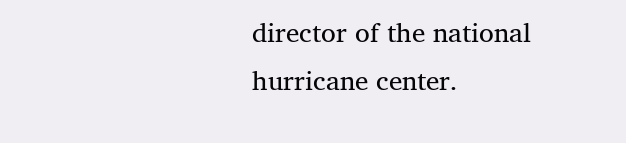director of the national hurricane center.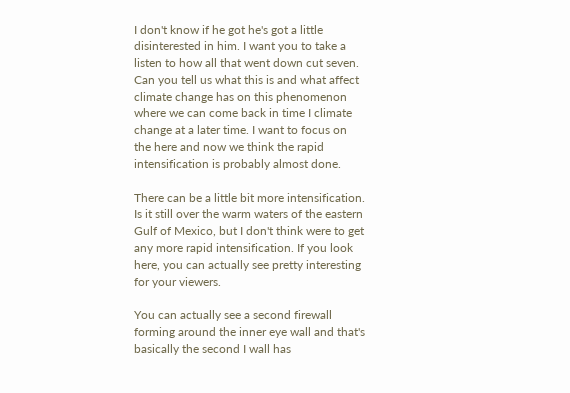I don't know if he got he's got a little disinterested in him. I want you to take a listen to how all that went down cut seven. Can you tell us what this is and what affect climate change has on this phenomenon where we can come back in time I climate change at a later time. I want to focus on the here and now we think the rapid intensification is probably almost done.

There can be a little bit more intensification. Is it still over the warm waters of the eastern Gulf of Mexico, but I don't think were to get any more rapid intensification. If you look here, you can actually see pretty interesting for your viewers.

You can actually see a second firewall forming around the inner eye wall and that's basically the second I wall has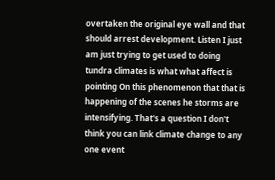overtaken the original eye wall and that should arrest development. Listen I just am just trying to get used to doing tundra climates is what what affect is pointing On this phenomenon that that is happening of the scenes he storms are intensifying. That's a question I don't think you can link climate change to any one event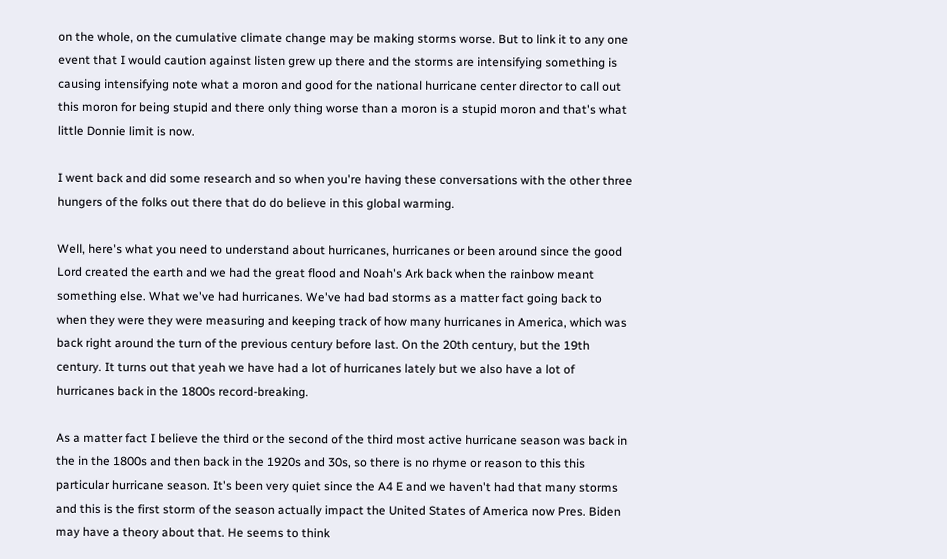on the whole, on the cumulative climate change may be making storms worse. But to link it to any one event that I would caution against listen grew up there and the storms are intensifying something is causing intensifying note what a moron and good for the national hurricane center director to call out this moron for being stupid and there only thing worse than a moron is a stupid moron and that's what little Donnie limit is now.

I went back and did some research and so when you're having these conversations with the other three hungers of the folks out there that do do believe in this global warming.

Well, here's what you need to understand about hurricanes, hurricanes or been around since the good Lord created the earth and we had the great flood and Noah's Ark back when the rainbow meant something else. What we've had hurricanes. We've had bad storms as a matter fact going back to when they were they were measuring and keeping track of how many hurricanes in America, which was back right around the turn of the previous century before last. On the 20th century, but the 19th century. It turns out that yeah we have had a lot of hurricanes lately but we also have a lot of hurricanes back in the 1800s record-breaking.

As a matter fact I believe the third or the second of the third most active hurricane season was back in the in the 1800s and then back in the 1920s and 30s, so there is no rhyme or reason to this this particular hurricane season. It's been very quiet since the A4 E and we haven't had that many storms and this is the first storm of the season actually impact the United States of America now Pres. Biden may have a theory about that. He seems to think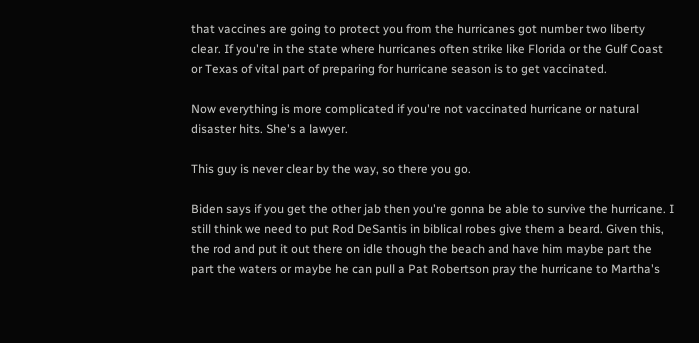that vaccines are going to protect you from the hurricanes got number two liberty clear. If you're in the state where hurricanes often strike like Florida or the Gulf Coast or Texas of vital part of preparing for hurricane season is to get vaccinated.

Now everything is more complicated if you're not vaccinated hurricane or natural disaster hits. She's a lawyer.

This guy is never clear by the way, so there you go.

Biden says if you get the other jab then you're gonna be able to survive the hurricane. I still think we need to put Rod DeSantis in biblical robes give them a beard. Given this, the rod and put it out there on idle though the beach and have him maybe part the part the waters or maybe he can pull a Pat Robertson pray the hurricane to Martha's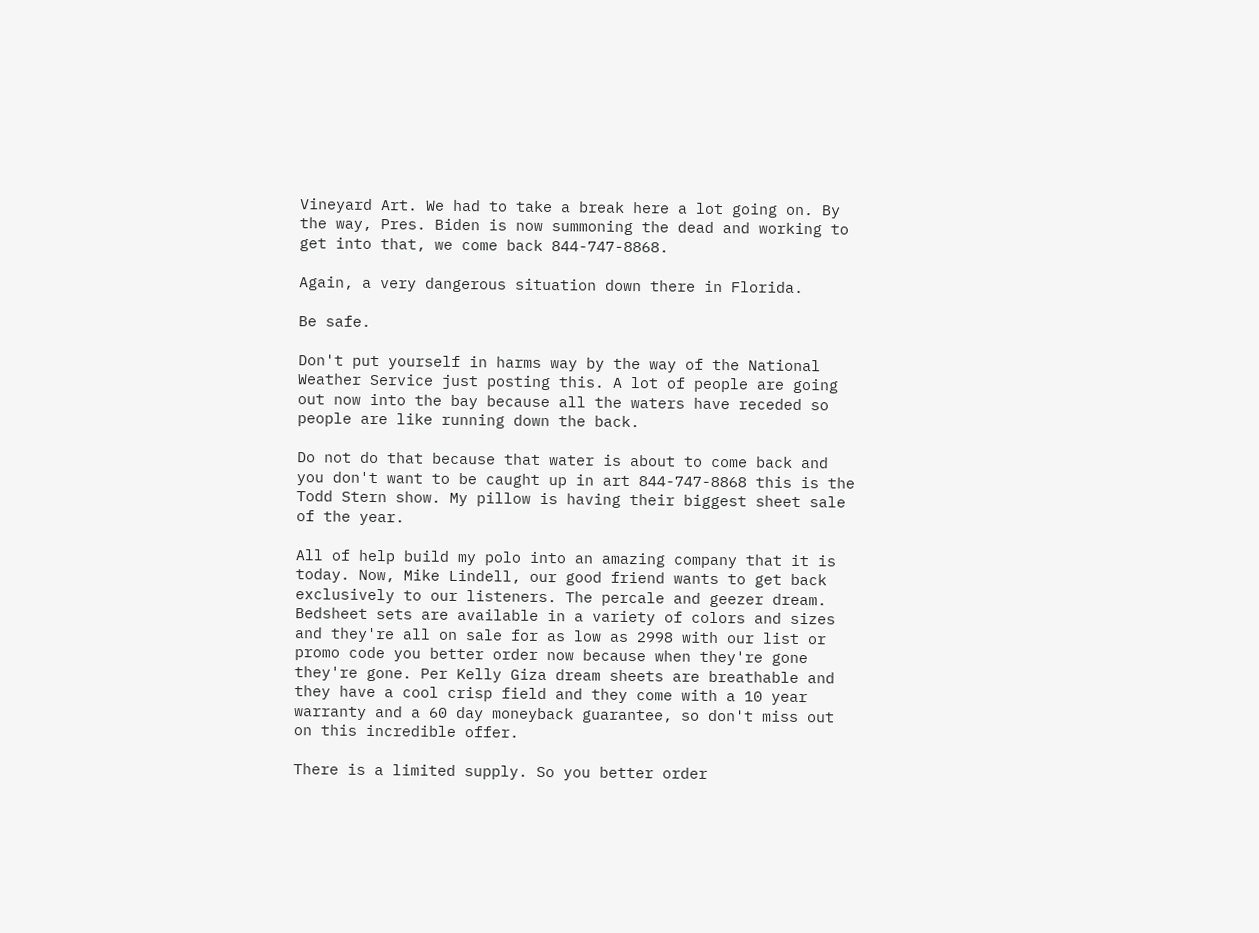Vineyard Art. We had to take a break here a lot going on. By the way, Pres. Biden is now summoning the dead and working to get into that, we come back 844-747-8868.

Again, a very dangerous situation down there in Florida.

Be safe.

Don't put yourself in harms way by the way of the National Weather Service just posting this. A lot of people are going out now into the bay because all the waters have receded so people are like running down the back.

Do not do that because that water is about to come back and you don't want to be caught up in art 844-747-8868 this is the Todd Stern show. My pillow is having their biggest sheet sale of the year.

All of help build my polo into an amazing company that it is today. Now, Mike Lindell, our good friend wants to get back exclusively to our listeners. The percale and geezer dream. Bedsheet sets are available in a variety of colors and sizes and they're all on sale for as low as 2998 with our list or promo code you better order now because when they're gone they're gone. Per Kelly Giza dream sheets are breathable and they have a cool crisp field and they come with a 10 year warranty and a 60 day moneyback guarantee, so don't miss out on this incredible offer.

There is a limited supply. So you better order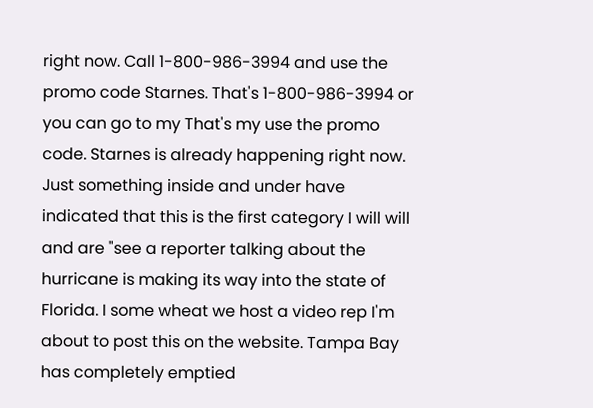right now. Call 1-800-986-3994 and use the promo code Starnes. That's 1-800-986-3994 or you can go to my That's my use the promo code. Starnes is already happening right now. Just something inside and under have indicated that this is the first category I will will and are "see a reporter talking about the hurricane is making its way into the state of Florida. I some wheat we host a video rep I'm about to post this on the website. Tampa Bay has completely emptied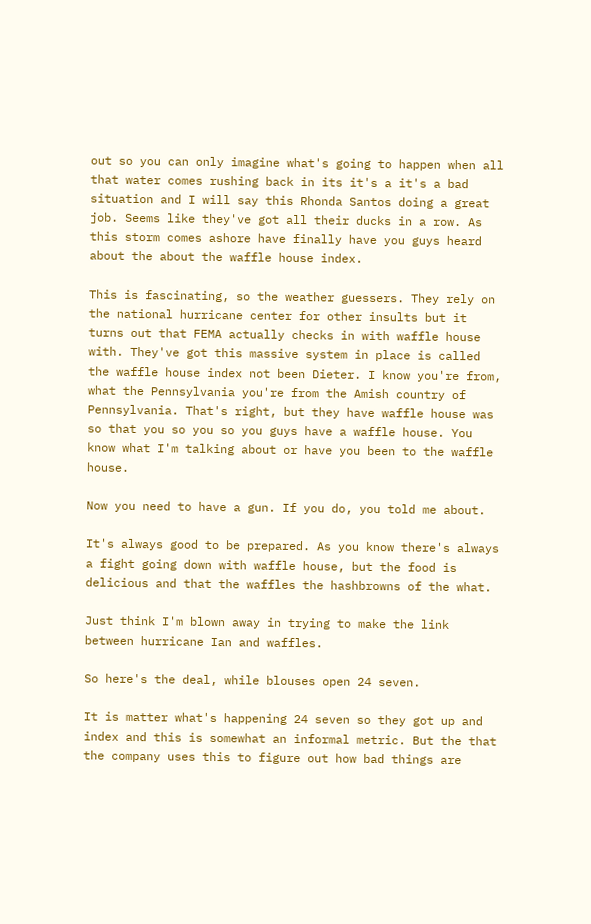out so you can only imagine what's going to happen when all that water comes rushing back in its it's a it's a bad situation and I will say this Rhonda Santos doing a great job. Seems like they've got all their ducks in a row. As this storm comes ashore have finally have you guys heard about the about the waffle house index.

This is fascinating, so the weather guessers. They rely on the national hurricane center for other insults but it turns out that FEMA actually checks in with waffle house with. They've got this massive system in place is called the waffle house index not been Dieter. I know you're from, what the Pennsylvania you're from the Amish country of Pennsylvania. That's right, but they have waffle house was so that you so you so you guys have a waffle house. You know what I'm talking about or have you been to the waffle house.

Now you need to have a gun. If you do, you told me about.

It's always good to be prepared. As you know there's always a fight going down with waffle house, but the food is delicious and that the waffles the hashbrowns of the what.

Just think I'm blown away in trying to make the link between hurricane Ian and waffles.

So here's the deal, while blouses open 24 seven.

It is matter what's happening 24 seven so they got up and index and this is somewhat an informal metric. But the that the company uses this to figure out how bad things are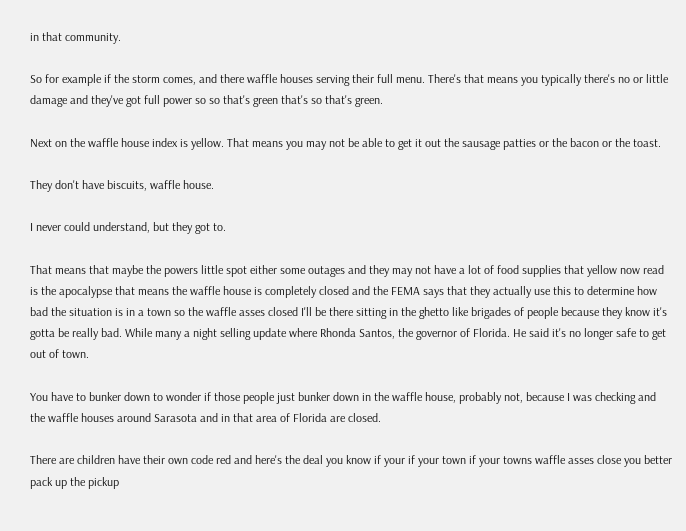in that community.

So for example if the storm comes, and there waffle houses serving their full menu. There's that means you typically there's no or little damage and they've got full power so so that's green that's so that's green.

Next on the waffle house index is yellow. That means you may not be able to get it out the sausage patties or the bacon or the toast.

They don't have biscuits, waffle house.

I never could understand, but they got to.

That means that maybe the powers little spot either some outages and they may not have a lot of food supplies that yellow now read is the apocalypse that means the waffle house is completely closed and the FEMA says that they actually use this to determine how bad the situation is in a town so the waffle asses closed I'll be there sitting in the ghetto like brigades of people because they know it's gotta be really bad. While many a night selling update where Rhonda Santos, the governor of Florida. He said it's no longer safe to get out of town.

You have to bunker down to wonder if those people just bunker down in the waffle house, probably not, because I was checking and the waffle houses around Sarasota and in that area of Florida are closed.

There are children have their own code red and here's the deal you know if your if your town if your towns waffle asses close you better pack up the pickup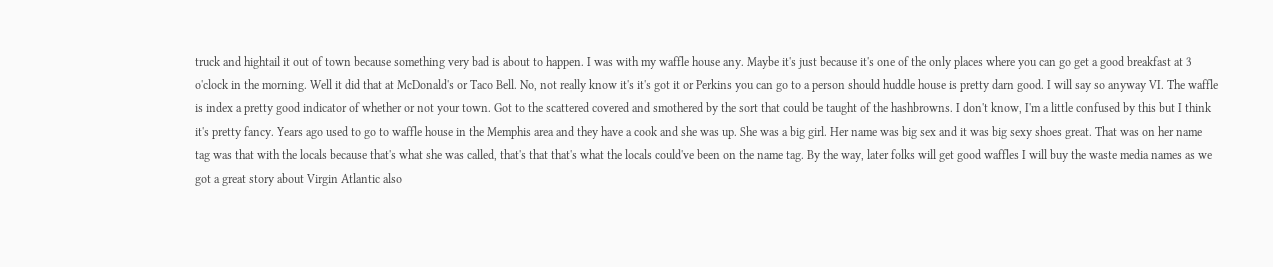truck and hightail it out of town because something very bad is about to happen. I was with my waffle house any. Maybe it's just because it's one of the only places where you can go get a good breakfast at 3 o'clock in the morning. Well it did that at McDonald's or Taco Bell. No, not really know it's it's got it or Perkins you can go to a person should huddle house is pretty darn good. I will say so anyway VI. The waffle is index a pretty good indicator of whether or not your town. Got to the scattered covered and smothered by the sort that could be taught of the hashbrowns. I don't know, I'm a little confused by this but I think it's pretty fancy. Years ago used to go to waffle house in the Memphis area and they have a cook and she was up. She was a big girl. Her name was big sex and it was big sexy shoes great. That was on her name tag was that with the locals because that's what she was called, that's that that's what the locals could've been on the name tag. By the way, later folks will get good waffles I will buy the waste media names as we got a great story about Virgin Atlantic also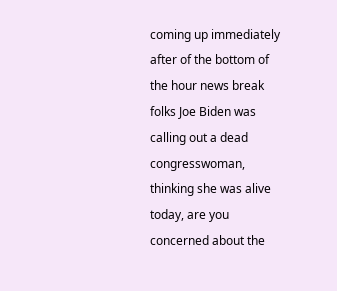coming up immediately after of the bottom of the hour news break folks Joe Biden was calling out a dead congresswoman, thinking she was alive today, are you concerned about the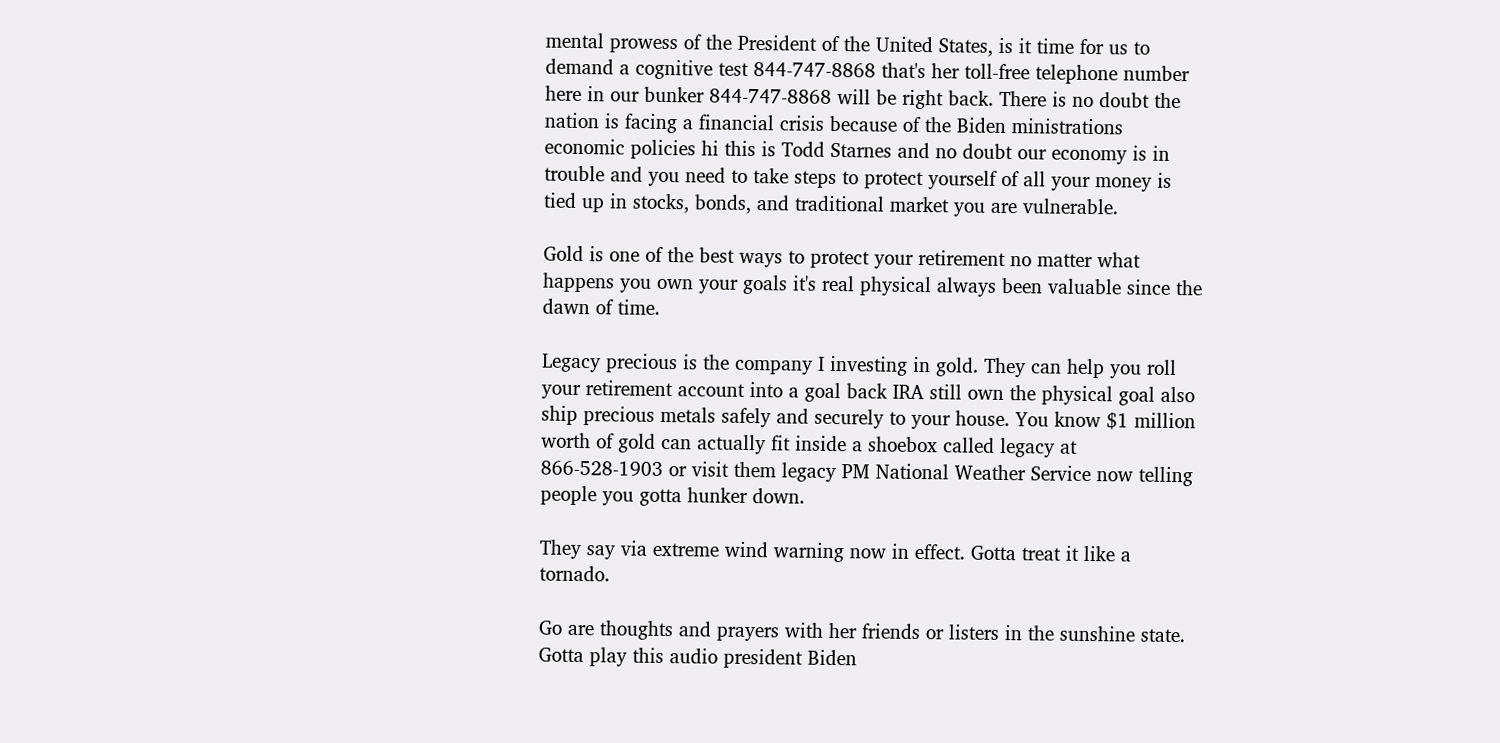mental prowess of the President of the United States, is it time for us to demand a cognitive test 844-747-8868 that's her toll-free telephone number here in our bunker 844-747-8868 will be right back. There is no doubt the nation is facing a financial crisis because of the Biden ministrations economic policies hi this is Todd Starnes and no doubt our economy is in trouble and you need to take steps to protect yourself of all your money is tied up in stocks, bonds, and traditional market you are vulnerable.

Gold is one of the best ways to protect your retirement no matter what happens you own your goals it's real physical always been valuable since the dawn of time.

Legacy precious is the company I investing in gold. They can help you roll your retirement account into a goal back IRA still own the physical goal also ship precious metals safely and securely to your house. You know $1 million worth of gold can actually fit inside a shoebox called legacy at 866-528-1903 or visit them legacy PM National Weather Service now telling people you gotta hunker down.

They say via extreme wind warning now in effect. Gotta treat it like a tornado.

Go are thoughts and prayers with her friends or listers in the sunshine state. Gotta play this audio president Biden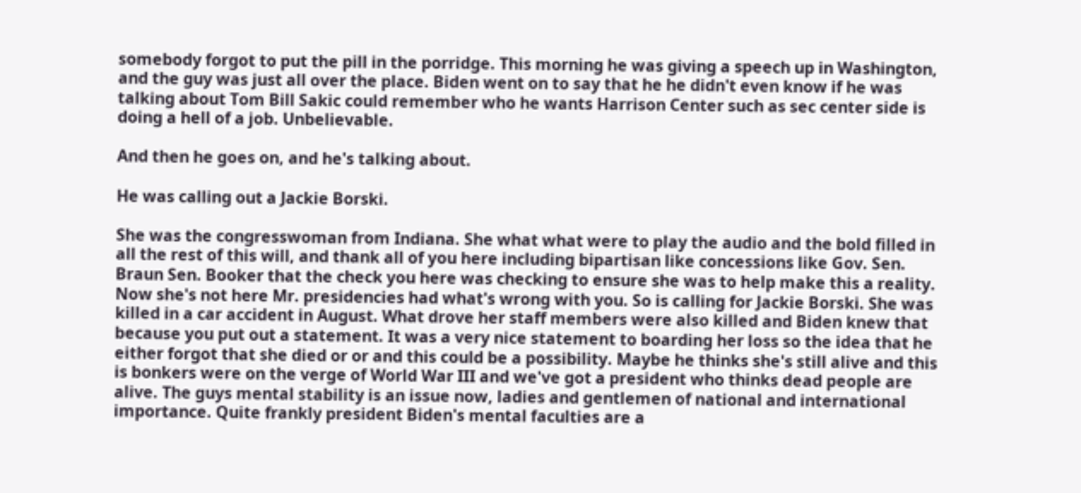somebody forgot to put the pill in the porridge. This morning he was giving a speech up in Washington, and the guy was just all over the place. Biden went on to say that he he didn't even know if he was talking about Tom Bill Sakic could remember who he wants Harrison Center such as sec center side is doing a hell of a job. Unbelievable.

And then he goes on, and he's talking about.

He was calling out a Jackie Borski.

She was the congresswoman from Indiana. She what what were to play the audio and the bold filled in all the rest of this will, and thank all of you here including bipartisan like concessions like Gov. Sen. Braun Sen. Booker that the check you here was checking to ensure she was to help make this a reality. Now she's not here Mr. presidencies had what's wrong with you. So is calling for Jackie Borski. She was killed in a car accident in August. What drove her staff members were also killed and Biden knew that because you put out a statement. It was a very nice statement to boarding her loss so the idea that he either forgot that she died or or and this could be a possibility. Maybe he thinks she's still alive and this is bonkers were on the verge of World War III and we've got a president who thinks dead people are alive. The guys mental stability is an issue now, ladies and gentlemen of national and international importance. Quite frankly president Biden's mental faculties are a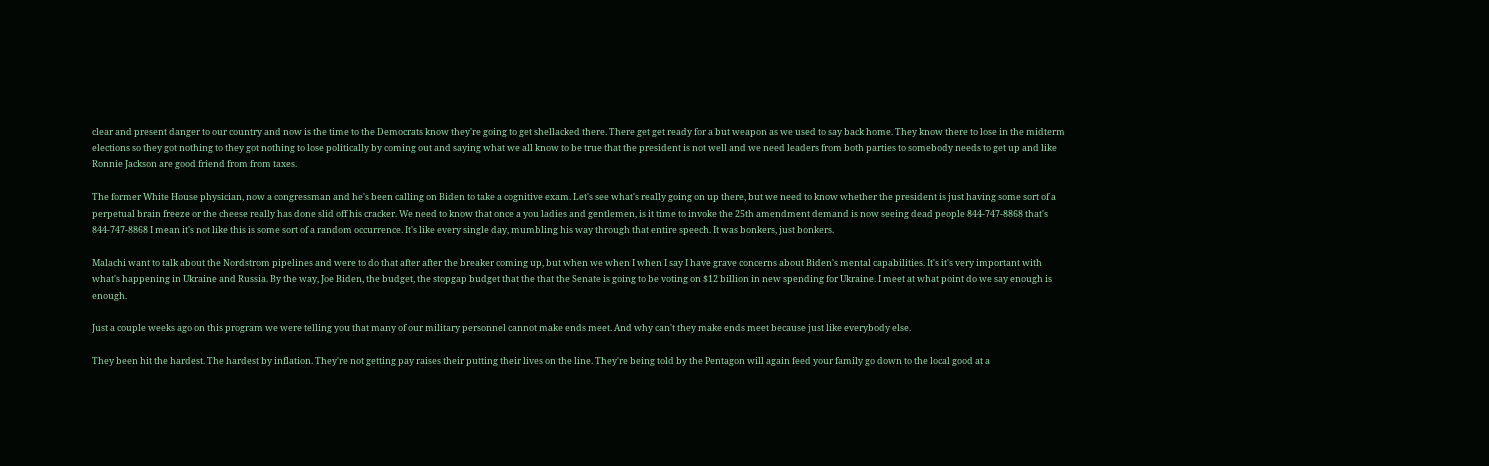clear and present danger to our country and now is the time to the Democrats know they're going to get shellacked there. There get get ready for a but weapon as we used to say back home. They know there to lose in the midterm elections so they got nothing to they got nothing to lose politically by coming out and saying what we all know to be true that the president is not well and we need leaders from both parties to somebody needs to get up and like Ronnie Jackson are good friend from from taxes.

The former White House physician, now a congressman and he's been calling on Biden to take a cognitive exam. Let's see what's really going on up there, but we need to know whether the president is just having some sort of a perpetual brain freeze or the cheese really has done slid off his cracker. We need to know that once a you ladies and gentlemen, is it time to invoke the 25th amendment demand is now seeing dead people 844-747-8868 that's 844-747-8868 I mean it's not like this is some sort of a random occurrence. It's like every single day, mumbling his way through that entire speech. It was bonkers, just bonkers.

Malachi want to talk about the Nordstrom pipelines and were to do that after after the breaker coming up, but when we when I when I say I have grave concerns about Biden's mental capabilities. It's it's very important with what's happening in Ukraine and Russia. By the way, Joe Biden, the budget, the stopgap budget that the that the Senate is going to be voting on $12 billion in new spending for Ukraine. I meet at what point do we say enough is enough.

Just a couple weeks ago on this program we were telling you that many of our military personnel cannot make ends meet. And why can't they make ends meet because just like everybody else.

They been hit the hardest. The hardest by inflation. They're not getting pay raises their putting their lives on the line. They're being told by the Pentagon will again feed your family go down to the local good at a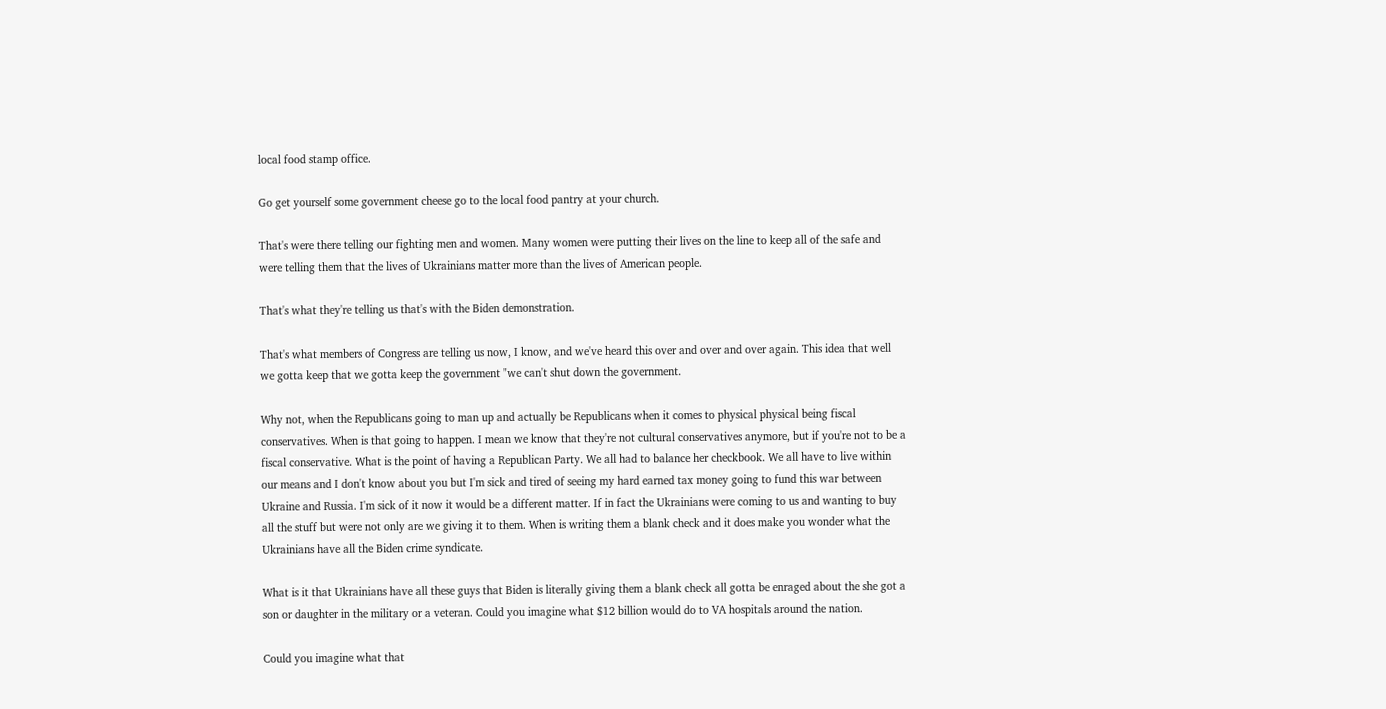local food stamp office.

Go get yourself some government cheese go to the local food pantry at your church.

That's were there telling our fighting men and women. Many women were putting their lives on the line to keep all of the safe and were telling them that the lives of Ukrainians matter more than the lives of American people.

That's what they're telling us that's with the Biden demonstration.

That's what members of Congress are telling us now, I know, and we've heard this over and over and over again. This idea that well we gotta keep that we gotta keep the government "we can't shut down the government.

Why not, when the Republicans going to man up and actually be Republicans when it comes to physical physical being fiscal conservatives. When is that going to happen. I mean we know that they're not cultural conservatives anymore, but if you're not to be a fiscal conservative. What is the point of having a Republican Party. We all had to balance her checkbook. We all have to live within our means and I don't know about you but I'm sick and tired of seeing my hard earned tax money going to fund this war between Ukraine and Russia. I'm sick of it now it would be a different matter. If in fact the Ukrainians were coming to us and wanting to buy all the stuff but were not only are we giving it to them. When is writing them a blank check and it does make you wonder what the Ukrainians have all the Biden crime syndicate.

What is it that Ukrainians have all these guys that Biden is literally giving them a blank check all gotta be enraged about the she got a son or daughter in the military or a veteran. Could you imagine what $12 billion would do to VA hospitals around the nation.

Could you imagine what that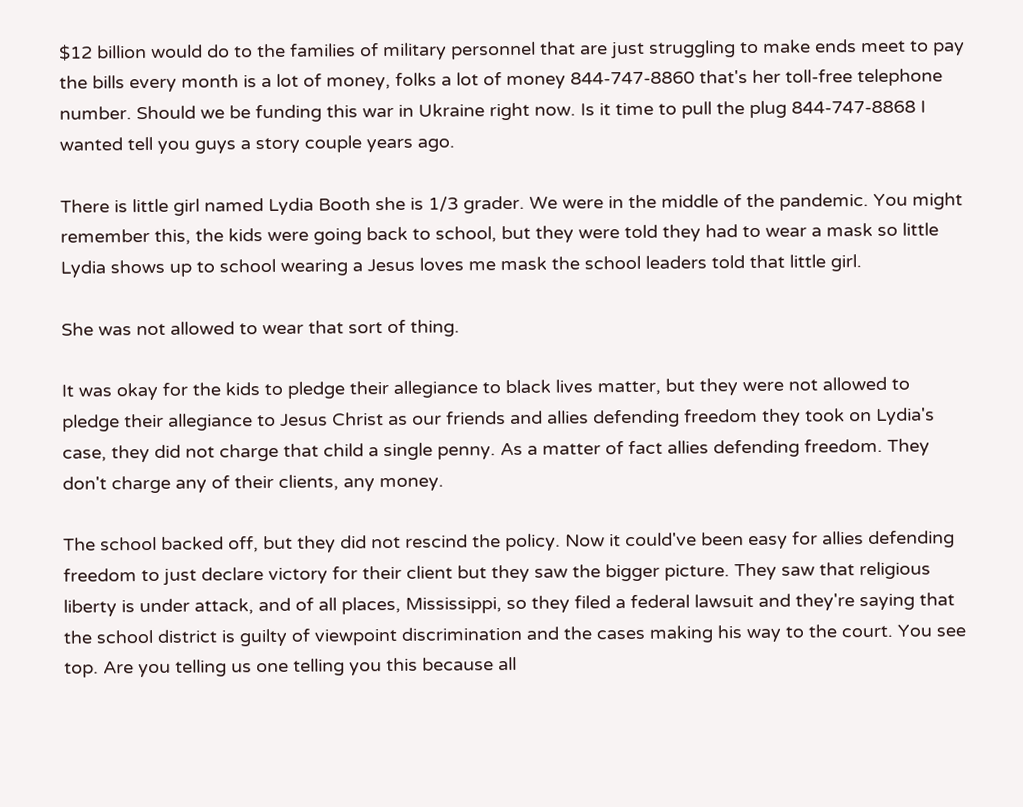$12 billion would do to the families of military personnel that are just struggling to make ends meet to pay the bills every month is a lot of money, folks a lot of money 844-747-8860 that's her toll-free telephone number. Should we be funding this war in Ukraine right now. Is it time to pull the plug 844-747-8868 I wanted tell you guys a story couple years ago.

There is little girl named Lydia Booth she is 1/3 grader. We were in the middle of the pandemic. You might remember this, the kids were going back to school, but they were told they had to wear a mask so little Lydia shows up to school wearing a Jesus loves me mask the school leaders told that little girl.

She was not allowed to wear that sort of thing.

It was okay for the kids to pledge their allegiance to black lives matter, but they were not allowed to pledge their allegiance to Jesus Christ as our friends and allies defending freedom they took on Lydia's case, they did not charge that child a single penny. As a matter of fact allies defending freedom. They don't charge any of their clients, any money.

The school backed off, but they did not rescind the policy. Now it could've been easy for allies defending freedom to just declare victory for their client but they saw the bigger picture. They saw that religious liberty is under attack, and of all places, Mississippi, so they filed a federal lawsuit and they're saying that the school district is guilty of viewpoint discrimination and the cases making his way to the court. You see top. Are you telling us one telling you this because all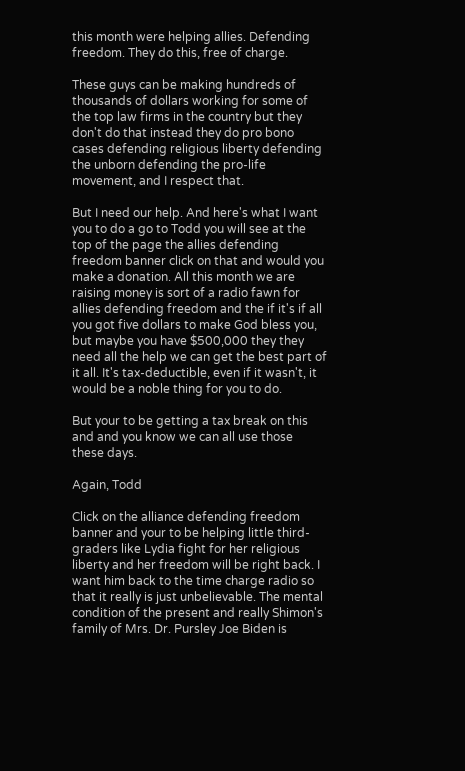this month were helping allies. Defending freedom. They do this, free of charge.

These guys can be making hundreds of thousands of dollars working for some of the top law firms in the country but they don't do that instead they do pro bono cases defending religious liberty defending the unborn defending the pro-life movement, and I respect that.

But I need our help. And here's what I want you to do a go to Todd you will see at the top of the page the allies defending freedom banner click on that and would you make a donation. All this month we are raising money is sort of a radio fawn for allies defending freedom and the if it's if all you got five dollars to make God bless you, but maybe you have $500,000 they they need all the help we can get the best part of it all. It's tax-deductible, even if it wasn't, it would be a noble thing for you to do.

But your to be getting a tax break on this and and you know we can all use those these days.

Again, Todd

Click on the alliance defending freedom banner and your to be helping little third-graders like Lydia fight for her religious liberty and her freedom will be right back. I want him back to the time charge radio so that it really is just unbelievable. The mental condition of the present and really Shimon's family of Mrs. Dr. Pursley Joe Biden is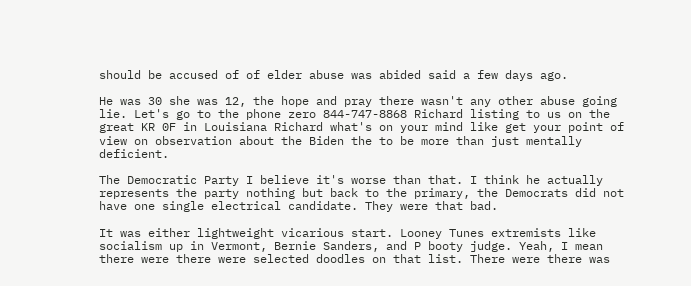should be accused of of elder abuse was abided said a few days ago.

He was 30 she was 12, the hope and pray there wasn't any other abuse going lie. Let's go to the phone zero 844-747-8868 Richard listing to us on the great KR 0F in Louisiana Richard what's on your mind like get your point of view on observation about the Biden the to be more than just mentally deficient.

The Democratic Party I believe it's worse than that. I think he actually represents the party nothing but back to the primary, the Democrats did not have one single electrical candidate. They were that bad.

It was either lightweight vicarious start. Looney Tunes extremists like socialism up in Vermont, Bernie Sanders, and P booty judge. Yeah, I mean there were there were selected doodles on that list. There were there was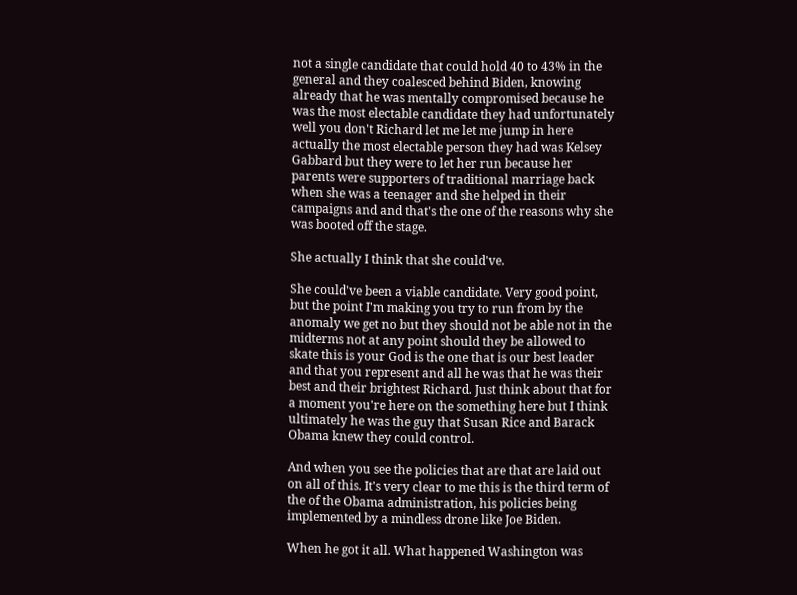not a single candidate that could hold 40 to 43% in the general and they coalesced behind Biden, knowing already that he was mentally compromised because he was the most electable candidate they had unfortunately well you don't Richard let me let me jump in here actually the most electable person they had was Kelsey Gabbard but they were to let her run because her parents were supporters of traditional marriage back when she was a teenager and she helped in their campaigns and and that's the one of the reasons why she was booted off the stage.

She actually I think that she could've.

She could've been a viable candidate. Very good point, but the point I'm making you try to run from by the anomaly we get no but they should not be able not in the midterms not at any point should they be allowed to skate this is your God is the one that is our best leader and that you represent and all he was that he was their best and their brightest Richard. Just think about that for a moment you're here on the something here but I think ultimately he was the guy that Susan Rice and Barack Obama knew they could control.

And when you see the policies that are that are laid out on all of this. It's very clear to me this is the third term of the of the Obama administration, his policies being implemented by a mindless drone like Joe Biden.

When he got it all. What happened Washington was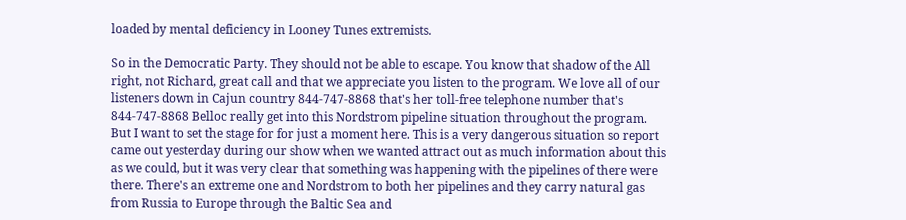loaded by mental deficiency in Looney Tunes extremists.

So in the Democratic Party. They should not be able to escape. You know that shadow of the All right, not Richard, great call and that we appreciate you listen to the program. We love all of our listeners down in Cajun country 844-747-8868 that's her toll-free telephone number that's 844-747-8868 Belloc really get into this Nordstrom pipeline situation throughout the program. But I want to set the stage for for just a moment here. This is a very dangerous situation so report came out yesterday during our show when we wanted attract out as much information about this as we could, but it was very clear that something was happening with the pipelines of there were there. There's an extreme one and Nordstrom to both her pipelines and they carry natural gas from Russia to Europe through the Baltic Sea and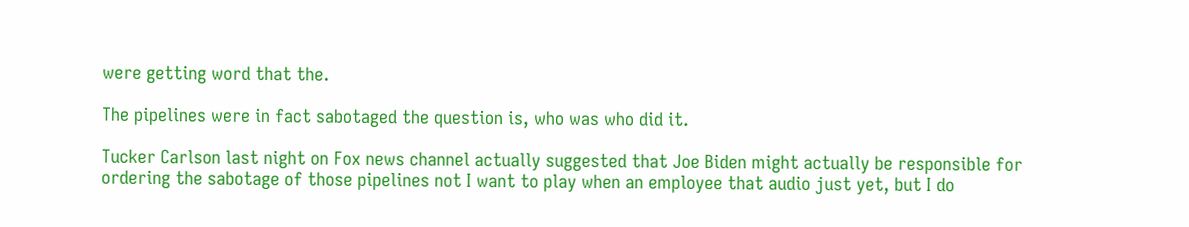were getting word that the.

The pipelines were in fact sabotaged the question is, who was who did it.

Tucker Carlson last night on Fox news channel actually suggested that Joe Biden might actually be responsible for ordering the sabotage of those pipelines not I want to play when an employee that audio just yet, but I do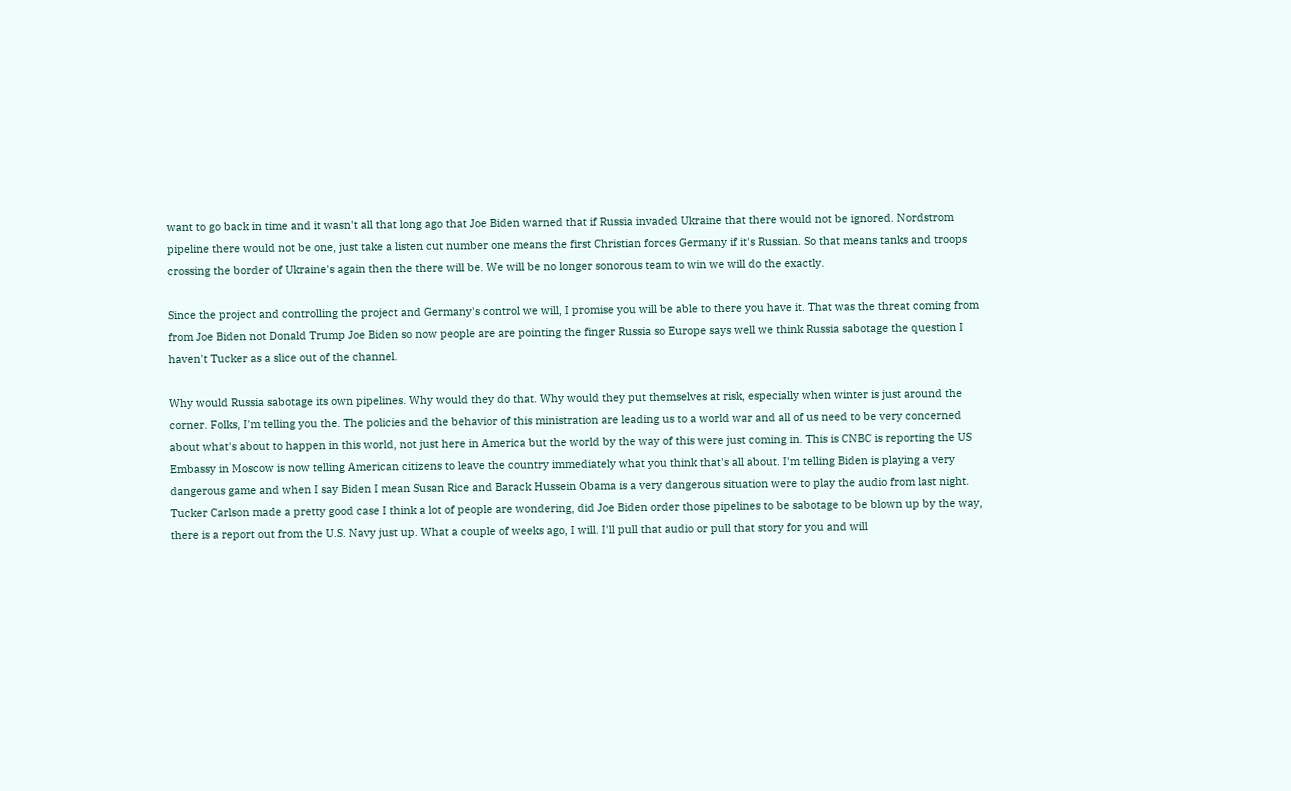want to go back in time and it wasn't all that long ago that Joe Biden warned that if Russia invaded Ukraine that there would not be ignored. Nordstrom pipeline there would not be one, just take a listen cut number one means the first Christian forces Germany if it's Russian. So that means tanks and troops crossing the border of Ukraine's again then the there will be. We will be no longer sonorous team to win we will do the exactly.

Since the project and controlling the project and Germany's control we will, I promise you will be able to there you have it. That was the threat coming from from Joe Biden not Donald Trump Joe Biden so now people are are pointing the finger Russia so Europe says well we think Russia sabotage the question I haven't Tucker as a slice out of the channel.

Why would Russia sabotage its own pipelines. Why would they do that. Why would they put themselves at risk, especially when winter is just around the corner. Folks, I'm telling you the. The policies and the behavior of this ministration are leading us to a world war and all of us need to be very concerned about what's about to happen in this world, not just here in America but the world by the way of this were just coming in. This is CNBC is reporting the US Embassy in Moscow is now telling American citizens to leave the country immediately what you think that's all about. I'm telling Biden is playing a very dangerous game and when I say Biden I mean Susan Rice and Barack Hussein Obama is a very dangerous situation were to play the audio from last night. Tucker Carlson made a pretty good case I think a lot of people are wondering, did Joe Biden order those pipelines to be sabotage to be blown up by the way, there is a report out from the U.S. Navy just up. What a couple of weeks ago, I will. I'll pull that audio or pull that story for you and will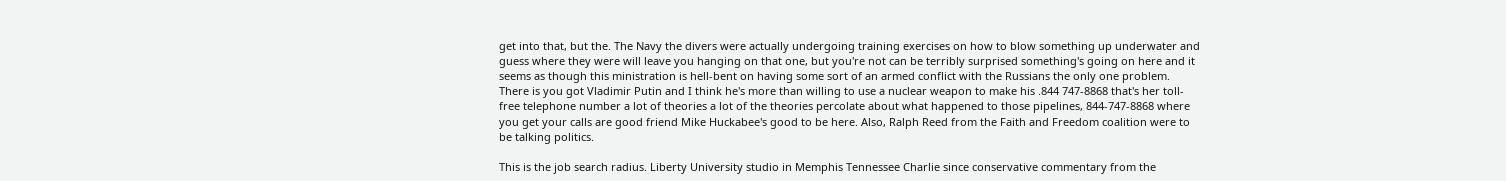get into that, but the. The Navy the divers were actually undergoing training exercises on how to blow something up underwater and guess where they were will leave you hanging on that one, but you're not can be terribly surprised something's going on here and it seems as though this ministration is hell-bent on having some sort of an armed conflict with the Russians the only one problem. There is you got Vladimir Putin and I think he's more than willing to use a nuclear weapon to make his .844 747-8868 that's her toll-free telephone number a lot of theories a lot of the theories percolate about what happened to those pipelines, 844-747-8868 where you get your calls are good friend Mike Huckabee's good to be here. Also, Ralph Reed from the Faith and Freedom coalition were to be talking politics.

This is the job search radius. Liberty University studio in Memphis Tennessee Charlie since conservative commentary from the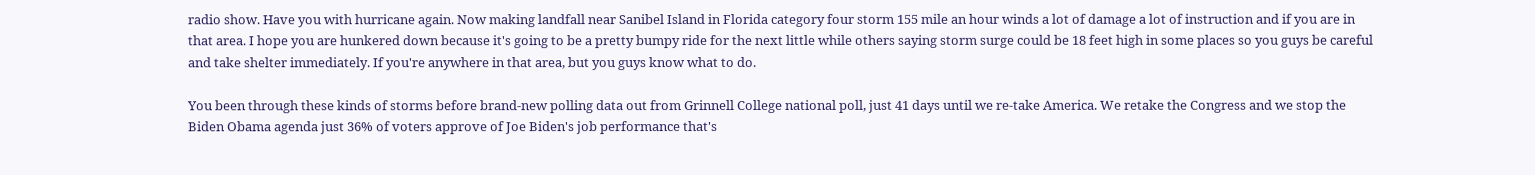radio show. Have you with hurricane again. Now making landfall near Sanibel Island in Florida category four storm 155 mile an hour winds a lot of damage a lot of instruction and if you are in that area. I hope you are hunkered down because it's going to be a pretty bumpy ride for the next little while others saying storm surge could be 18 feet high in some places so you guys be careful and take shelter immediately. If you're anywhere in that area, but you guys know what to do.

You been through these kinds of storms before brand-new polling data out from Grinnell College national poll, just 41 days until we re-take America. We retake the Congress and we stop the Biden Obama agenda just 36% of voters approve of Joe Biden's job performance that's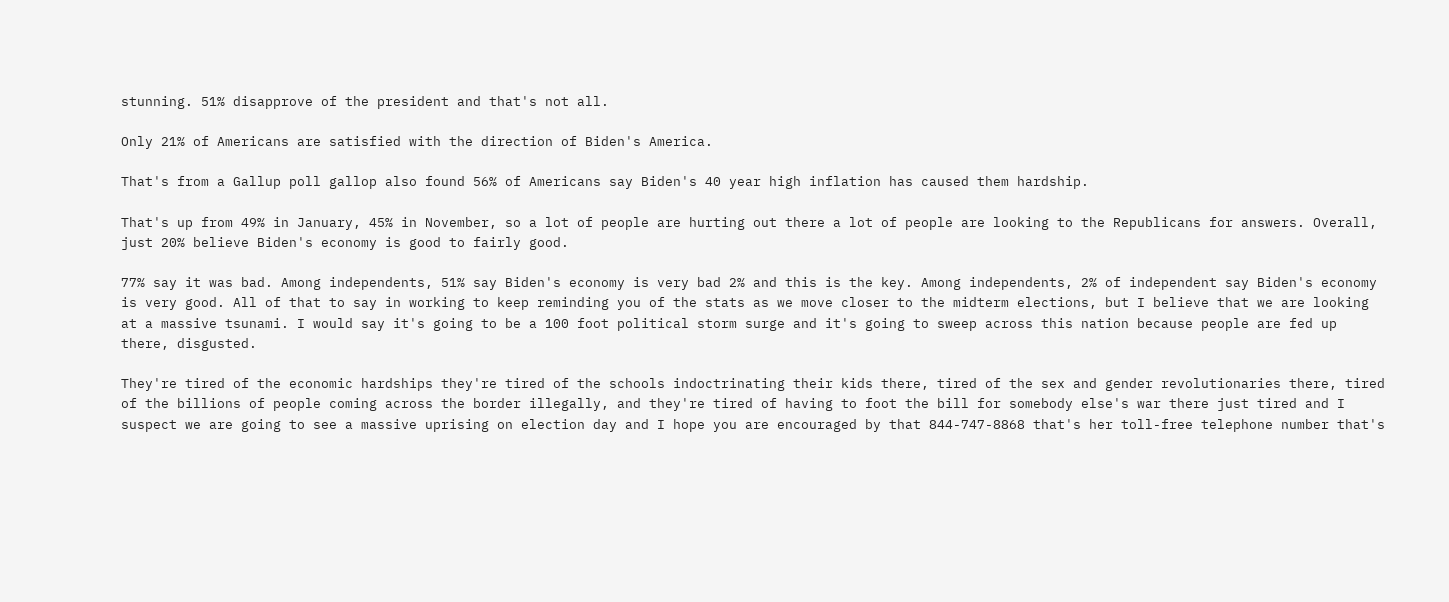stunning. 51% disapprove of the president and that's not all.

Only 21% of Americans are satisfied with the direction of Biden's America.

That's from a Gallup poll gallop also found 56% of Americans say Biden's 40 year high inflation has caused them hardship.

That's up from 49% in January, 45% in November, so a lot of people are hurting out there a lot of people are looking to the Republicans for answers. Overall, just 20% believe Biden's economy is good to fairly good.

77% say it was bad. Among independents, 51% say Biden's economy is very bad 2% and this is the key. Among independents, 2% of independent say Biden's economy is very good. All of that to say in working to keep reminding you of the stats as we move closer to the midterm elections, but I believe that we are looking at a massive tsunami. I would say it's going to be a 100 foot political storm surge and it's going to sweep across this nation because people are fed up there, disgusted.

They're tired of the economic hardships they're tired of the schools indoctrinating their kids there, tired of the sex and gender revolutionaries there, tired of the billions of people coming across the border illegally, and they're tired of having to foot the bill for somebody else's war there just tired and I suspect we are going to see a massive uprising on election day and I hope you are encouraged by that 844-747-8868 that's her toll-free telephone number that's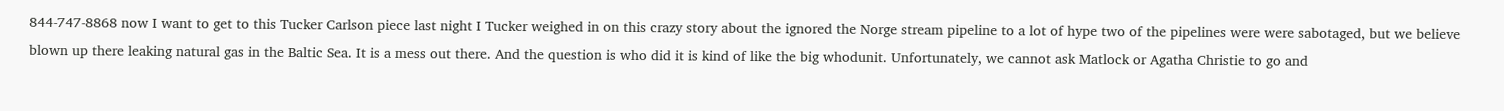844-747-8868 now I want to get to this Tucker Carlson piece last night I Tucker weighed in on this crazy story about the ignored the Norge stream pipeline to a lot of hype two of the pipelines were were sabotaged, but we believe blown up there leaking natural gas in the Baltic Sea. It is a mess out there. And the question is who did it is kind of like the big whodunit. Unfortunately, we cannot ask Matlock or Agatha Christie to go and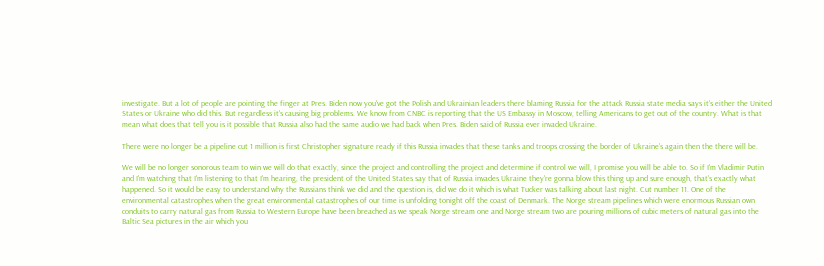investigate. But a lot of people are pointing the finger at Pres. Biden now you've got the Polish and Ukrainian leaders there blaming Russia for the attack Russia state media says it's either the United States or Ukraine who did this. But regardless it's causing big problems. We know from CNBC is reporting that the US Embassy in Moscow, telling Americans to get out of the country. What is that mean what does that tell you is it possible that Russia also had the same audio we had back when Pres. Biden said of Russia ever invaded Ukraine.

There were no longer be a pipeline cut 1 million is first Christopher signature ready if this Russia invades that these tanks and troops crossing the border of Ukraine's again then the there will be.

We will be no longer sonorous team to win we will do that exactly, since the project and controlling the project and determine if control we will, I promise you will be able to. So if I'm Vladimir Putin and I'm watching that I'm listening to that I'm hearing, the president of the United States say that of Russia invades Ukraine they're gonna blow this thing up and sure enough, that's exactly what happened. So it would be easy to understand why the Russians think we did and the question is, did we do it which is what Tucker was talking about last night. Cut number 11. One of the environmental catastrophes when the great environmental catastrophes of our time is unfolding tonight off the coast of Denmark. The Norge stream pipelines which were enormous Russian own conduits to carry natural gas from Russia to Western Europe have been breached as we speak Norge stream one and Norge stream two are pouring millions of cubic meters of natural gas into the Baltic Sea pictures in the air which you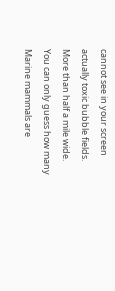cannot see in your screen actually toxic bubble fields. More than half a mile wide. You can only guess how many Marine mammals are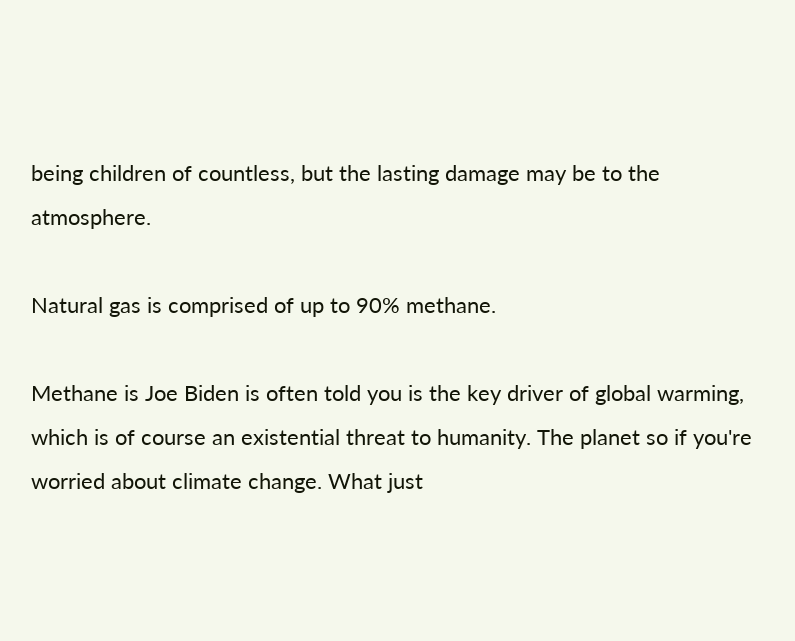being children of countless, but the lasting damage may be to the atmosphere.

Natural gas is comprised of up to 90% methane.

Methane is Joe Biden is often told you is the key driver of global warming, which is of course an existential threat to humanity. The planet so if you're worried about climate change. What just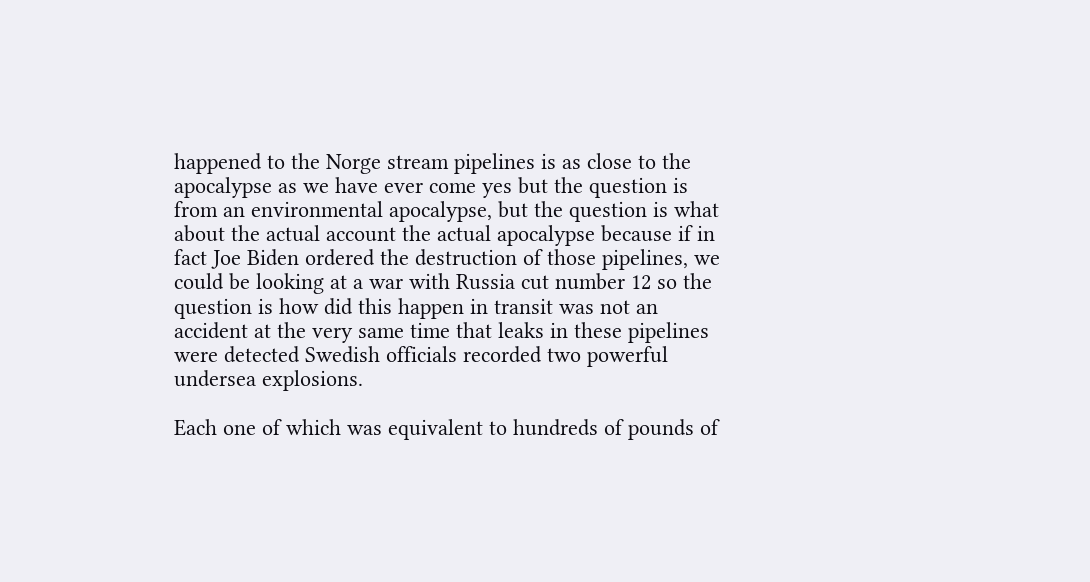happened to the Norge stream pipelines is as close to the apocalypse as we have ever come yes but the question is from an environmental apocalypse, but the question is what about the actual account the actual apocalypse because if in fact Joe Biden ordered the destruction of those pipelines, we could be looking at a war with Russia cut number 12 so the question is how did this happen in transit was not an accident at the very same time that leaks in these pipelines were detected Swedish officials recorded two powerful undersea explosions.

Each one of which was equivalent to hundreds of pounds of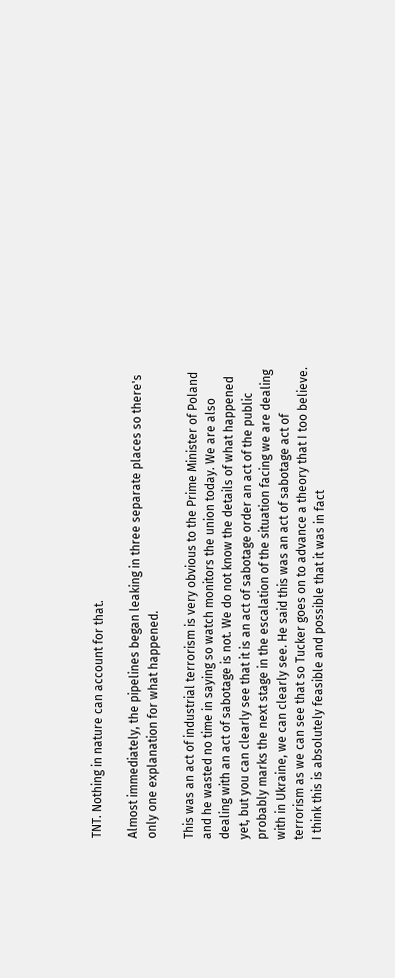TNT. Nothing in nature can account for that.

Almost immediately, the pipelines began leaking in three separate places so there's only one explanation for what happened.

This was an act of industrial terrorism is very obvious to the Prime Minister of Poland and he wasted no time in saying so watch monitors the union today. We are also dealing with an act of sabotage is not. We do not know the details of what happened yet, but you can clearly see that it is an act of sabotage order an act of the public probably marks the next stage in the escalation of the situation facing we are dealing with in Ukraine, we can clearly see. He said this was an act of sabotage act of terrorism as we can see that so Tucker goes on to advance a theory that I too believe. I think this is absolutely feasible and possible that it was in fact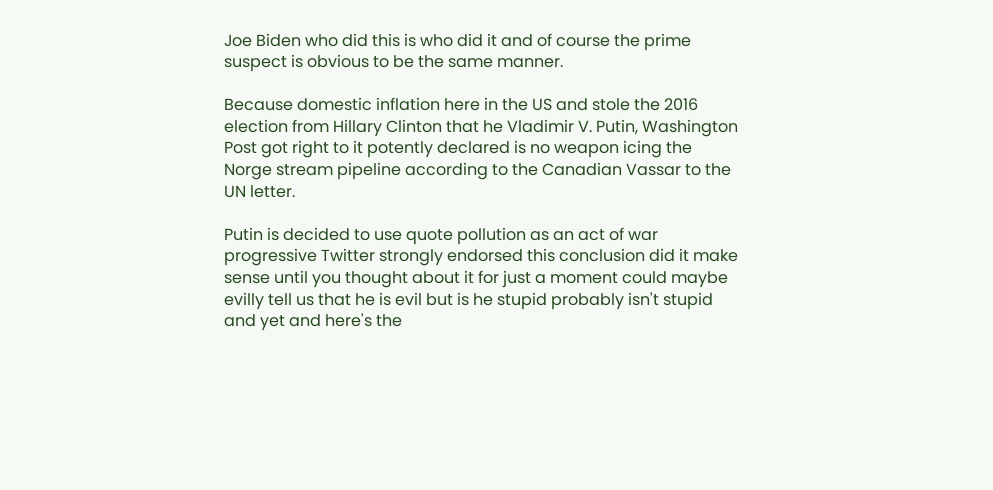Joe Biden who did this is who did it and of course the prime suspect is obvious to be the same manner.

Because domestic inflation here in the US and stole the 2016 election from Hillary Clinton that he Vladimir V. Putin, Washington Post got right to it potently declared is no weapon icing the Norge stream pipeline according to the Canadian Vassar to the UN letter.

Putin is decided to use quote pollution as an act of war progressive Twitter strongly endorsed this conclusion did it make sense until you thought about it for just a moment could maybe evilly tell us that he is evil but is he stupid probably isn't stupid and yet and here's the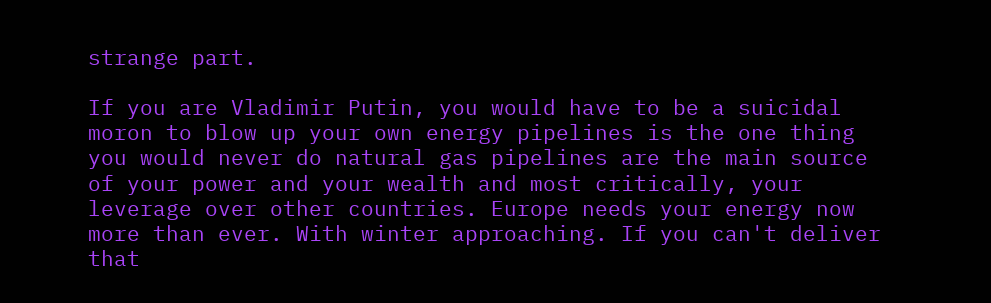strange part.

If you are Vladimir Putin, you would have to be a suicidal moron to blow up your own energy pipelines is the one thing you would never do natural gas pipelines are the main source of your power and your wealth and most critically, your leverage over other countries. Europe needs your energy now more than ever. With winter approaching. If you can't deliver that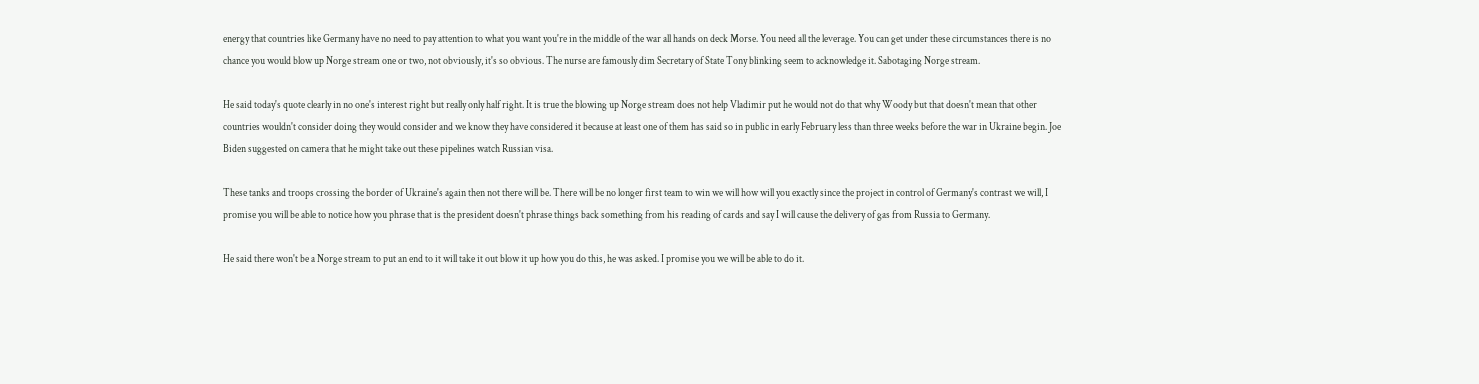energy that countries like Germany have no need to pay attention to what you want you're in the middle of the war all hands on deck Morse. You need all the leverage. You can get under these circumstances there is no chance you would blow up Norge stream one or two, not obviously, it's so obvious. The nurse are famously dim Secretary of State Tony blinking seem to acknowledge it. Sabotaging Norge stream.

He said today's quote clearly in no one's interest right but really only half right. It is true the blowing up Norge stream does not help Vladimir put he would not do that why Woody but that doesn't mean that other countries wouldn't consider doing they would consider and we know they have considered it because at least one of them has said so in public in early February less than three weeks before the war in Ukraine begin. Joe Biden suggested on camera that he might take out these pipelines watch Russian visa.

These tanks and troops crossing the border of Ukraine's again then not there will be. There will be no longer first team to win we will how will you exactly since the project in control of Germany's contrast we will, I promise you will be able to notice how you phrase that is the president doesn't phrase things back something from his reading of cards and say I will cause the delivery of gas from Russia to Germany.

He said there won't be a Norge stream to put an end to it will take it out blow it up how you do this, he was asked. I promise you we will be able to do it.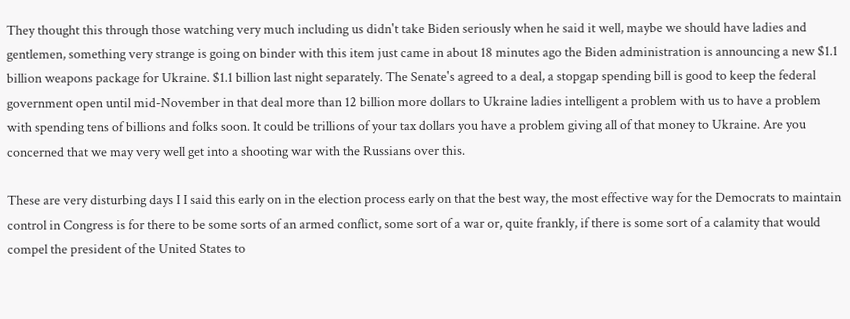They thought this through those watching very much including us didn't take Biden seriously when he said it well, maybe we should have ladies and gentlemen, something very strange is going on binder with this item just came in about 18 minutes ago the Biden administration is announcing a new $1.1 billion weapons package for Ukraine. $1.1 billion last night separately. The Senate's agreed to a deal, a stopgap spending bill is good to keep the federal government open until mid-November in that deal more than 12 billion more dollars to Ukraine ladies intelligent a problem with us to have a problem with spending tens of billions and folks soon. It could be trillions of your tax dollars you have a problem giving all of that money to Ukraine. Are you concerned that we may very well get into a shooting war with the Russians over this.

These are very disturbing days I I said this early on in the election process early on that the best way, the most effective way for the Democrats to maintain control in Congress is for there to be some sorts of an armed conflict, some sort of a war or, quite frankly, if there is some sort of a calamity that would compel the president of the United States to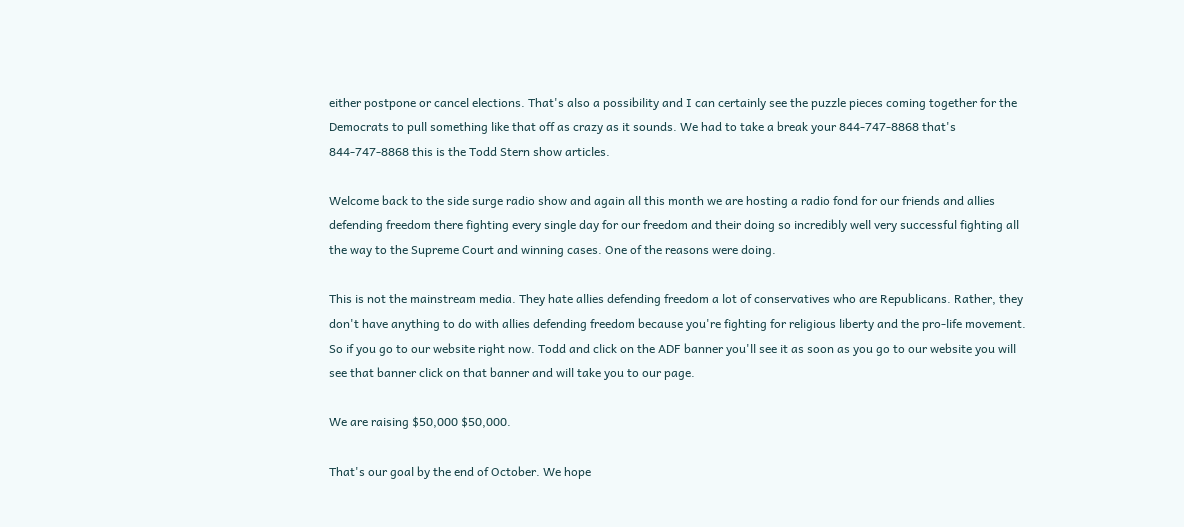either postpone or cancel elections. That's also a possibility and I can certainly see the puzzle pieces coming together for the Democrats to pull something like that off as crazy as it sounds. We had to take a break your 844-747-8868 that's 844-747-8868 this is the Todd Stern show articles.

Welcome back to the side surge radio show and again all this month we are hosting a radio fond for our friends and allies defending freedom there fighting every single day for our freedom and their doing so incredibly well very successful fighting all the way to the Supreme Court and winning cases. One of the reasons were doing.

This is not the mainstream media. They hate allies defending freedom a lot of conservatives who are Republicans. Rather, they don't have anything to do with allies defending freedom because you're fighting for religious liberty and the pro-life movement. So if you go to our website right now. Todd and click on the ADF banner you'll see it as soon as you go to our website you will see that banner click on that banner and will take you to our page.

We are raising $50,000 $50,000.

That's our goal by the end of October. We hope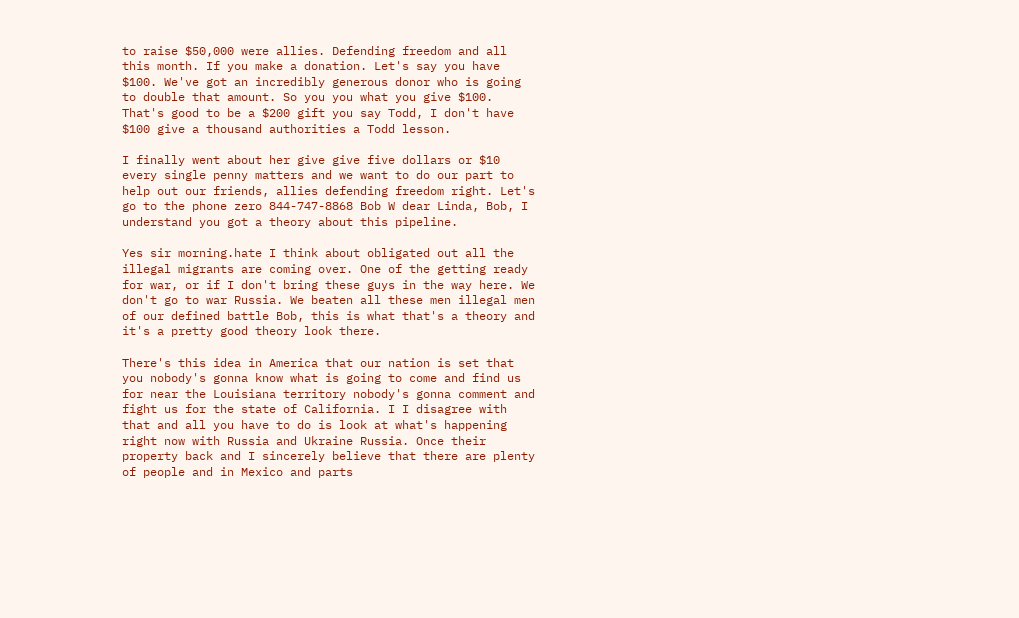to raise $50,000 were allies. Defending freedom and all this month. If you make a donation. Let's say you have $100. We've got an incredibly generous donor who is going to double that amount. So you you what you give $100. That's good to be a $200 gift you say Todd, I don't have $100 give a thousand authorities a Todd lesson.

I finally went about her give give five dollars or $10 every single penny matters and we want to do our part to help out our friends, allies defending freedom right. Let's go to the phone zero 844-747-8868 Bob W dear Linda, Bob, I understand you got a theory about this pipeline.

Yes sir morning.hate I think about obligated out all the illegal migrants are coming over. One of the getting ready for war, or if I don't bring these guys in the way here. We don't go to war Russia. We beaten all these men illegal men of our defined battle Bob, this is what that's a theory and it's a pretty good theory look there.

There's this idea in America that our nation is set that you nobody's gonna know what is going to come and find us for near the Louisiana territory nobody's gonna comment and fight us for the state of California. I I disagree with that and all you have to do is look at what's happening right now with Russia and Ukraine Russia. Once their property back and I sincerely believe that there are plenty of people and in Mexico and parts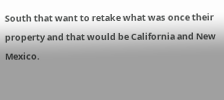South that want to retake what was once their property and that would be California and New Mexico.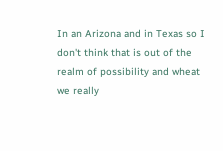In an Arizona and in Texas so I don't think that is out of the realm of possibility and wheat we really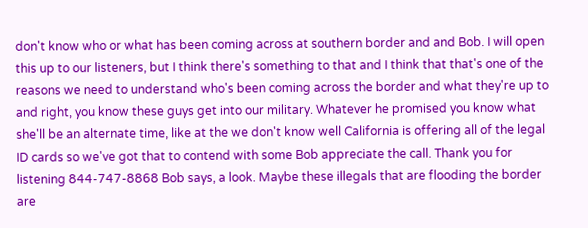don't know who or what has been coming across at southern border and and Bob. I will open this up to our listeners, but I think there's something to that and I think that that's one of the reasons we need to understand who's been coming across the border and what they're up to and right, you know these guys get into our military. Whatever he promised you know what she'll be an alternate time, like at the we don't know well California is offering all of the legal ID cards so we've got that to contend with some Bob appreciate the call. Thank you for listening 844-747-8868 Bob says, a look. Maybe these illegals that are flooding the border are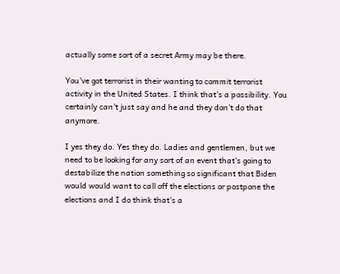actually some sort of a secret Army may be there.

You've got terrorist in their wanting to commit terrorist activity in the United States. I think that's a possibility. You certainly can't just say and he and they don't do that anymore.

I yes they do. Yes they do. Ladies and gentlemen, but we need to be looking for any sort of an event that's going to destabilize the nation something so significant that Biden would would want to call off the elections or postpone the elections and I do think that's a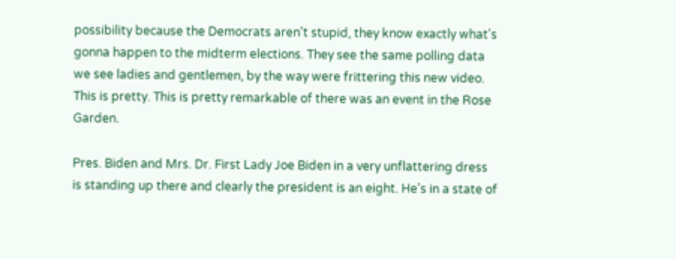possibility because the Democrats aren't stupid, they know exactly what's gonna happen to the midterm elections. They see the same polling data we see ladies and gentlemen, by the way were frittering this new video. This is pretty. This is pretty remarkable of there was an event in the Rose Garden.

Pres. Biden and Mrs. Dr. First Lady Joe Biden in a very unflattering dress is standing up there and clearly the president is an eight. He's in a state of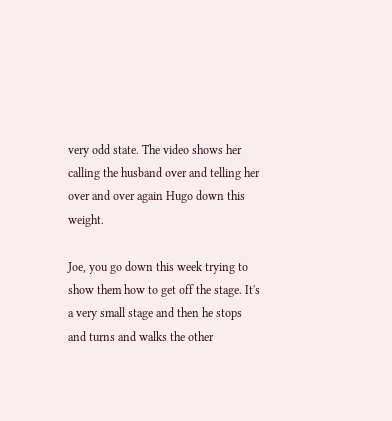very odd state. The video shows her calling the husband over and telling her over and over again Hugo down this weight.

Joe, you go down this week trying to show them how to get off the stage. It's a very small stage and then he stops and turns and walks the other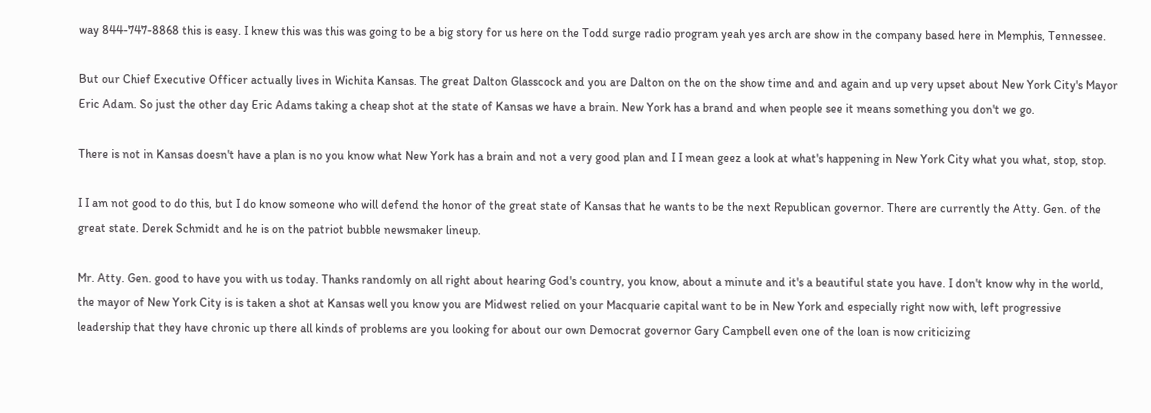way 844-747-8868 this is easy. I knew this was this was going to be a big story for us here on the Todd surge radio program yeah yes arch are show in the company based here in Memphis, Tennessee.

But our Chief Executive Officer actually lives in Wichita Kansas. The great Dalton Glasscock and you are Dalton on the on the show time and and again and up very upset about New York City's Mayor Eric Adam. So just the other day Eric Adams taking a cheap shot at the state of Kansas we have a brain. New York has a brand and when people see it means something you don't we go.

There is not in Kansas doesn't have a plan is no you know what New York has a brain and not a very good plan and I I mean geez a look at what's happening in New York City what you what, stop, stop.

I I am not good to do this, but I do know someone who will defend the honor of the great state of Kansas that he wants to be the next Republican governor. There are currently the Atty. Gen. of the great state. Derek Schmidt and he is on the patriot bubble newsmaker lineup.

Mr. Atty. Gen. good to have you with us today. Thanks randomly on all right about hearing God's country, you know, about a minute and it's a beautiful state you have. I don't know why in the world, the mayor of New York City is is taken a shot at Kansas well you know you are Midwest relied on your Macquarie capital want to be in New York and especially right now with, left progressive leadership that they have chronic up there all kinds of problems are you looking for about our own Democrat governor Gary Campbell even one of the loan is now criticizing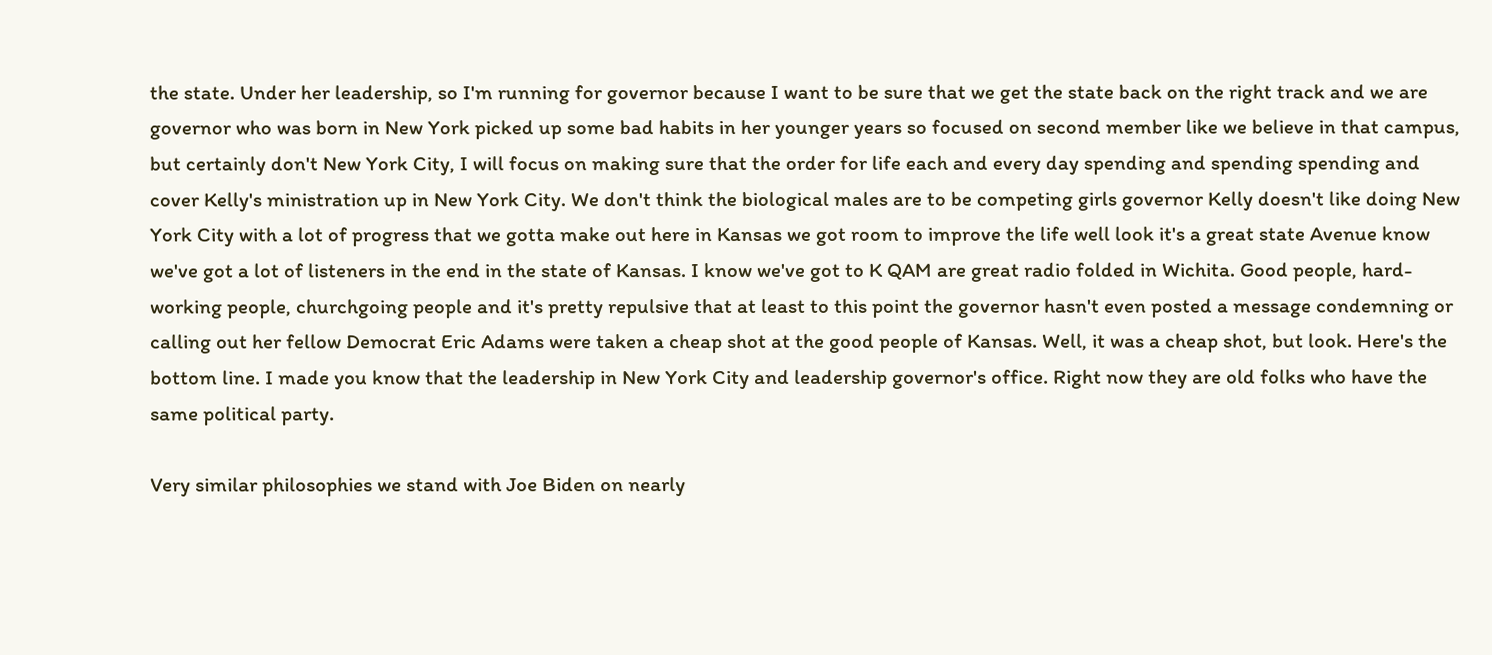the state. Under her leadership, so I'm running for governor because I want to be sure that we get the state back on the right track and we are governor who was born in New York picked up some bad habits in her younger years so focused on second member like we believe in that campus, but certainly don't New York City, I will focus on making sure that the order for life each and every day spending and spending spending and cover Kelly's ministration up in New York City. We don't think the biological males are to be competing girls governor Kelly doesn't like doing New York City with a lot of progress that we gotta make out here in Kansas we got room to improve the life well look it's a great state Avenue know we've got a lot of listeners in the end in the state of Kansas. I know we've got to K QAM are great radio folded in Wichita. Good people, hard-working people, churchgoing people and it's pretty repulsive that at least to this point the governor hasn't even posted a message condemning or calling out her fellow Democrat Eric Adams were taken a cheap shot at the good people of Kansas. Well, it was a cheap shot, but look. Here's the bottom line. I made you know that the leadership in New York City and leadership governor's office. Right now they are old folks who have the same political party.

Very similar philosophies we stand with Joe Biden on nearly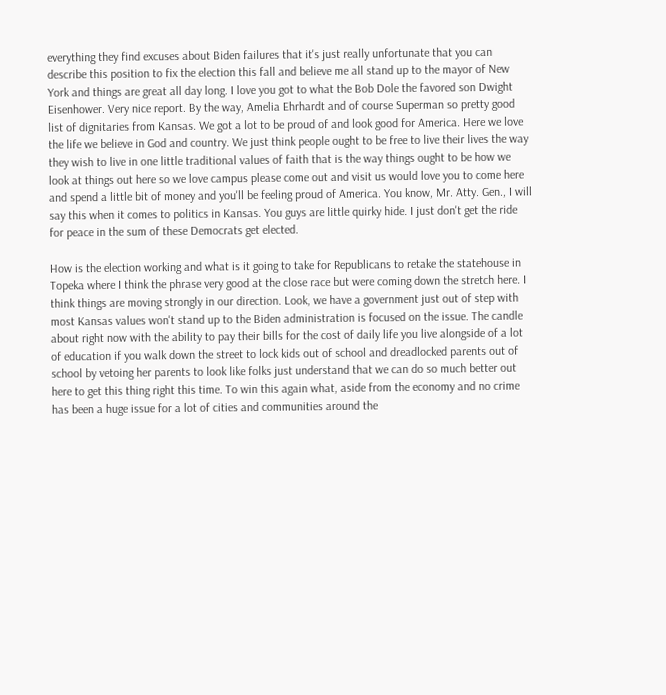everything they find excuses about Biden failures that it's just really unfortunate that you can describe this position to fix the election this fall and believe me all stand up to the mayor of New York and things are great all day long. I love you got to what the Bob Dole the favored son Dwight Eisenhower. Very nice report. By the way, Amelia Ehrhardt and of course Superman so pretty good list of dignitaries from Kansas. We got a lot to be proud of and look good for America. Here we love the life we believe in God and country. We just think people ought to be free to live their lives the way they wish to live in one little traditional values of faith that is the way things ought to be how we look at things out here so we love campus please come out and visit us would love you to come here and spend a little bit of money and you'll be feeling proud of America. You know, Mr. Atty. Gen., I will say this when it comes to politics in Kansas. You guys are little quirky hide. I just don't get the ride for peace in the sum of these Democrats get elected.

How is the election working and what is it going to take for Republicans to retake the statehouse in Topeka where I think the phrase very good at the close race but were coming down the stretch here. I think things are moving strongly in our direction. Look, we have a government just out of step with most Kansas values won't stand up to the Biden administration is focused on the issue. The candle about right now with the ability to pay their bills for the cost of daily life you live alongside of a lot of education if you walk down the street to lock kids out of school and dreadlocked parents out of school by vetoing her parents to look like folks just understand that we can do so much better out here to get this thing right this time. To win this again what, aside from the economy and no crime has been a huge issue for a lot of cities and communities around the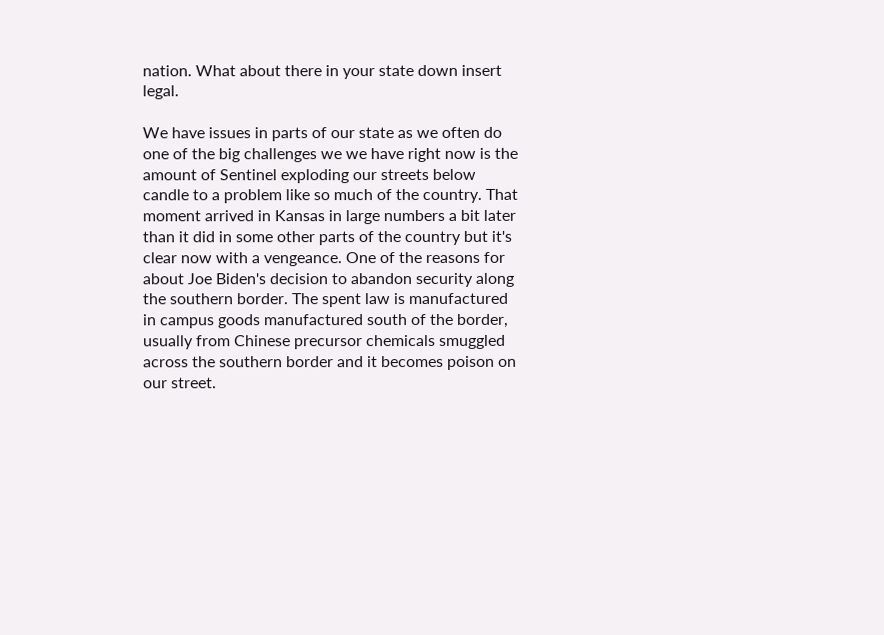nation. What about there in your state down insert legal.

We have issues in parts of our state as we often do one of the big challenges we we have right now is the amount of Sentinel exploding our streets below candle to a problem like so much of the country. That moment arrived in Kansas in large numbers a bit later than it did in some other parts of the country but it's clear now with a vengeance. One of the reasons for about Joe Biden's decision to abandon security along the southern border. The spent law is manufactured in campus goods manufactured south of the border, usually from Chinese precursor chemicals smuggled across the southern border and it becomes poison on our street.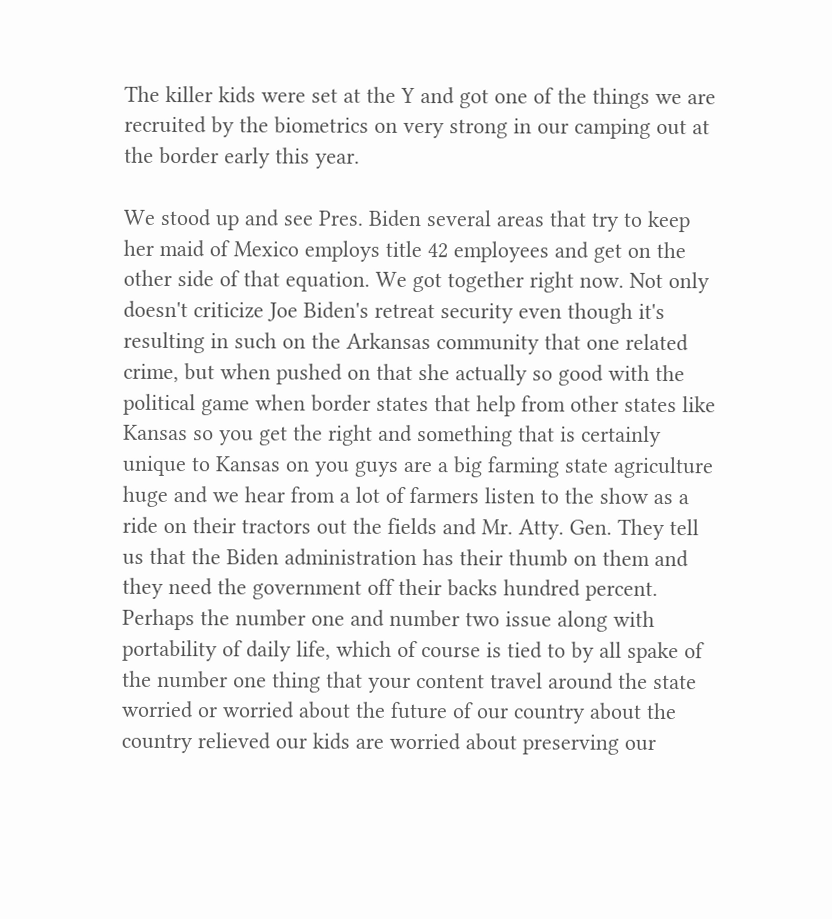The killer kids were set at the Y and got one of the things we are recruited by the biometrics on very strong in our camping out at the border early this year.

We stood up and see Pres. Biden several areas that try to keep her maid of Mexico employs title 42 employees and get on the other side of that equation. We got together right now. Not only doesn't criticize Joe Biden's retreat security even though it's resulting in such on the Arkansas community that one related crime, but when pushed on that she actually so good with the political game when border states that help from other states like Kansas so you get the right and something that is certainly unique to Kansas on you guys are a big farming state agriculture huge and we hear from a lot of farmers listen to the show as a ride on their tractors out the fields and Mr. Atty. Gen. They tell us that the Biden administration has their thumb on them and they need the government off their backs hundred percent. Perhaps the number one and number two issue along with portability of daily life, which of course is tied to by all spake of the number one thing that your content travel around the state worried or worried about the future of our country about the country relieved our kids are worried about preserving our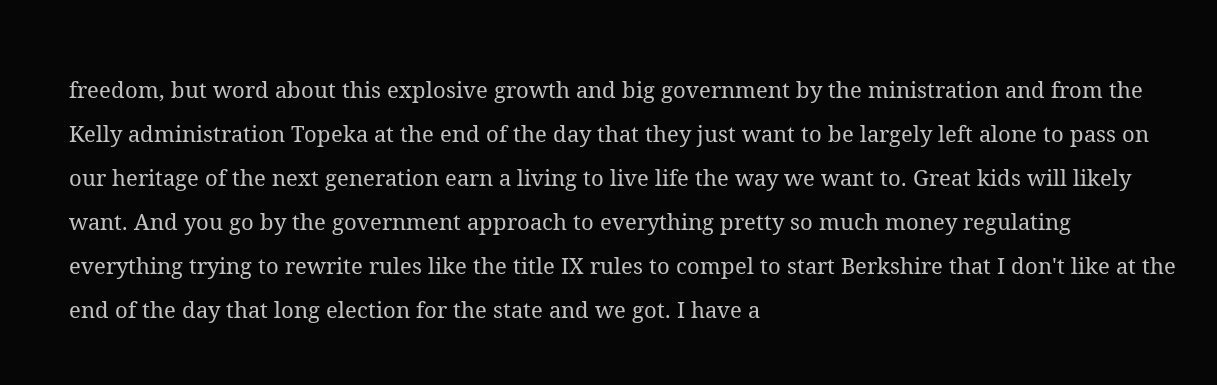freedom, but word about this explosive growth and big government by the ministration and from the Kelly administration Topeka at the end of the day that they just want to be largely left alone to pass on our heritage of the next generation earn a living to live life the way we want to. Great kids will likely want. And you go by the government approach to everything pretty so much money regulating everything trying to rewrite rules like the title IX rules to compel to start Berkshire that I don't like at the end of the day that long election for the state and we got. I have a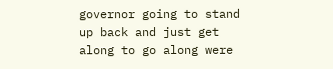governor going to stand up back and just get along to go along were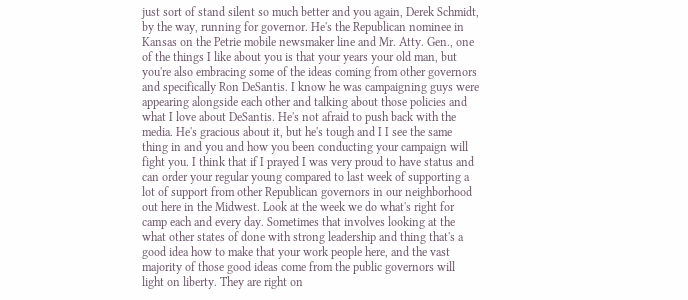just sort of stand silent so much better and you again, Derek Schmidt, by the way, running for governor. He's the Republican nominee in Kansas on the Petrie mobile newsmaker line and Mr. Atty. Gen., one of the things I like about you is that your years your old man, but you're also embracing some of the ideas coming from other governors and specifically Ron DeSantis. I know he was campaigning guys were appearing alongside each other and talking about those policies and what I love about DeSantis. He's not afraid to push back with the media. He's gracious about it, but he's tough and I I see the same thing in and you and how you been conducting your campaign will fight you. I think that if I prayed I was very proud to have status and can order your regular young compared to last week of supporting a lot of support from other Republican governors in our neighborhood out here in the Midwest. Look at the week we do what's right for camp each and every day. Sometimes that involves looking at the what other states of done with strong leadership and thing that's a good idea how to make that your work people here, and the vast majority of those good ideas come from the public governors will light on liberty. They are right on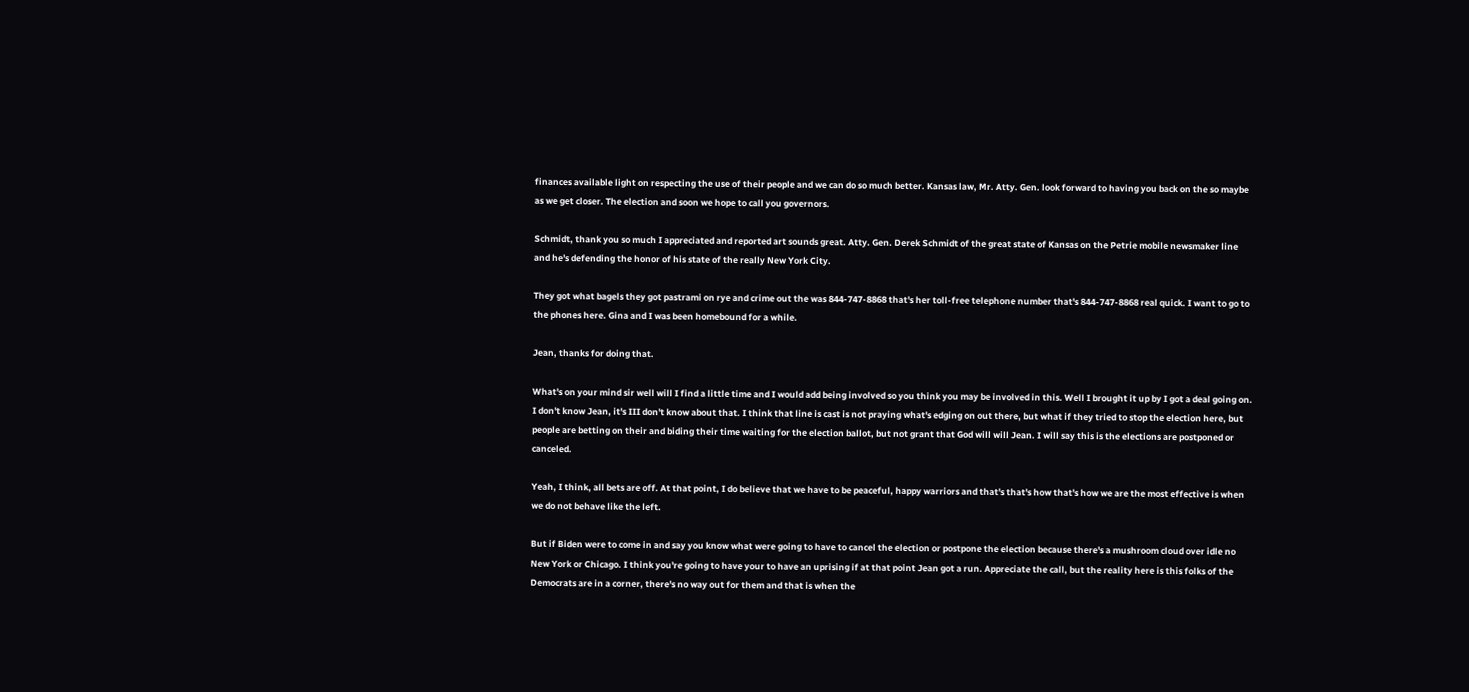finances available light on respecting the use of their people and we can do so much better. Kansas law, Mr. Atty. Gen. look forward to having you back on the so maybe as we get closer. The election and soon we hope to call you governors.

Schmidt, thank you so much I appreciated and reported art sounds great. Atty. Gen. Derek Schmidt of the great state of Kansas on the Petrie mobile newsmaker line and he's defending the honor of his state of the really New York City.

They got what bagels they got pastrami on rye and crime out the was 844-747-8868 that's her toll-free telephone number that's 844-747-8868 real quick. I want to go to the phones here. Gina and I was been homebound for a while.

Jean, thanks for doing that.

What's on your mind sir well will I find a little time and I would add being involved so you think you may be involved in this. Well I brought it up by I got a deal going on. I don't know Jean, it's III don't know about that. I think that line is cast is not praying what's edging on out there, but what if they tried to stop the election here, but people are betting on their and biding their time waiting for the election ballot, but not grant that God will will Jean. I will say this is the elections are postponed or canceled.

Yeah, I think, all bets are off. At that point, I do believe that we have to be peaceful, happy warriors and that's that's how that's how we are the most effective is when we do not behave like the left.

But if Biden were to come in and say you know what were going to have to cancel the election or postpone the election because there's a mushroom cloud over idle no New York or Chicago. I think you're going to have your to have an uprising if at that point Jean got a run. Appreciate the call, but the reality here is this folks of the Democrats are in a corner, there's no way out for them and that is when the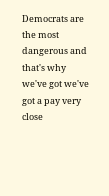Democrats are the most dangerous and that's why we've got we've got a pay very close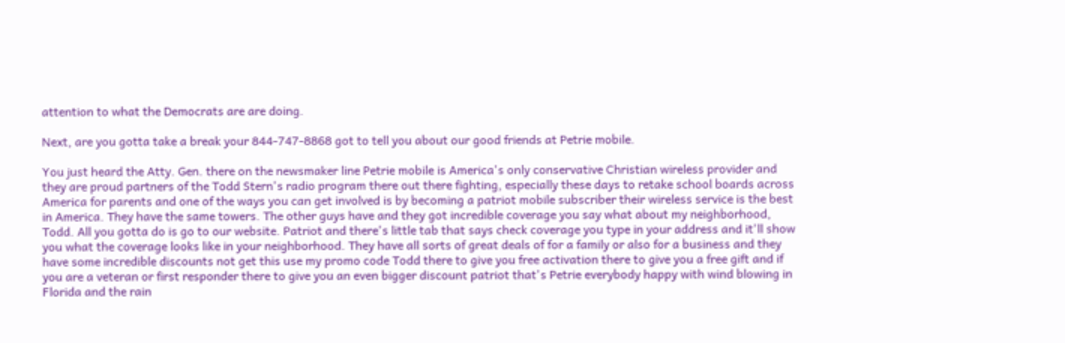attention to what the Democrats are are doing.

Next, are you gotta take a break your 844-747-8868 got to tell you about our good friends at Petrie mobile.

You just heard the Atty. Gen. there on the newsmaker line Petrie mobile is America's only conservative Christian wireless provider and they are proud partners of the Todd Stern's radio program there out there fighting, especially these days to retake school boards across America for parents and one of the ways you can get involved is by becoming a patriot mobile subscriber their wireless service is the best in America. They have the same towers. The other guys have and they got incredible coverage you say what about my neighborhood, Todd. All you gotta do is go to our website. Patriot and there's little tab that says check coverage you type in your address and it'll show you what the coverage looks like in your neighborhood. They have all sorts of great deals of for a family or also for a business and they have some incredible discounts not get this use my promo code Todd there to give you free activation there to give you a free gift and if you are a veteran or first responder there to give you an even bigger discount patriot that's Petrie everybody happy with wind blowing in Florida and the rain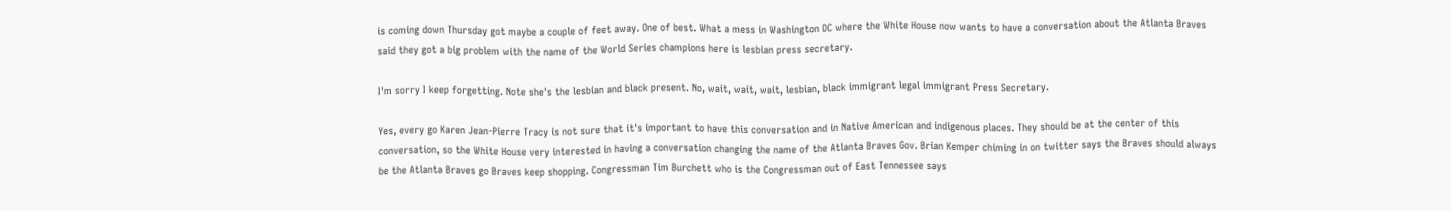is coming down Thursday got maybe a couple of feet away. One of best. What a mess in Washington DC where the White House now wants to have a conversation about the Atlanta Braves said they got a big problem with the name of the World Series champions here is lesbian press secretary.

I'm sorry I keep forgetting. Note she's the lesbian and black present. No, wait, wait, wait, lesbian, black immigrant legal immigrant Press Secretary.

Yes, every go Karen Jean-Pierre Tracy is not sure that it's important to have this conversation and in Native American and indigenous places. They should be at the center of this conversation, so the White House very interested in having a conversation changing the name of the Atlanta Braves Gov. Brian Kemper chiming in on twitter says the Braves should always be the Atlanta Braves go Braves keep shopping. Congressman Tim Burchett who is the Congressman out of East Tennessee says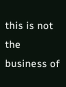this is not the business of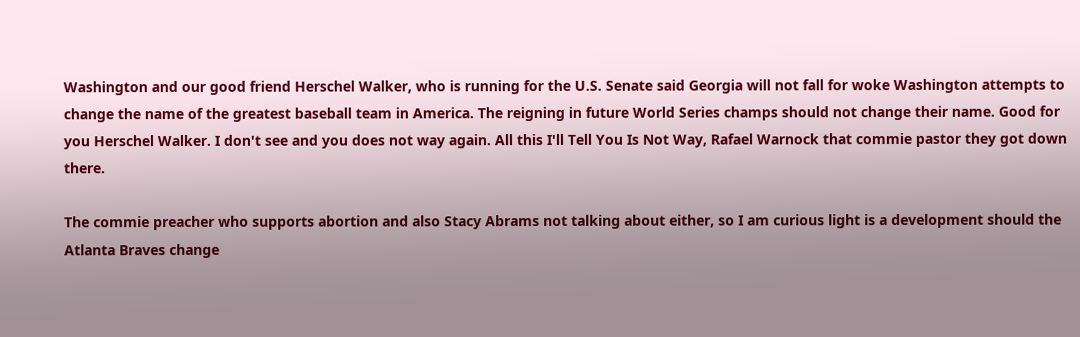Washington and our good friend Herschel Walker, who is running for the U.S. Senate said Georgia will not fall for woke Washington attempts to change the name of the greatest baseball team in America. The reigning in future World Series champs should not change their name. Good for you Herschel Walker. I don't see and you does not way again. All this I'll Tell You Is Not Way, Rafael Warnock that commie pastor they got down there.

The commie preacher who supports abortion and also Stacy Abrams not talking about either, so I am curious light is a development should the Atlanta Braves change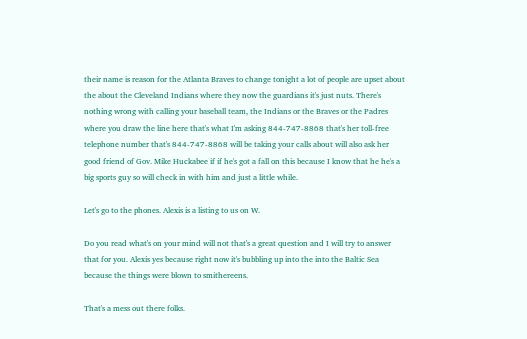their name is reason for the Atlanta Braves to change tonight a lot of people are upset about the about the Cleveland Indians where they now the guardians it's just nuts. There's nothing wrong with calling your baseball team, the Indians or the Braves or the Padres where you draw the line here that's what I'm asking 844-747-8868 that's her toll-free telephone number that's 844-747-8868 will be taking your calls about will also ask her good friend of Gov. Mike Huckabee if if he's got a fall on this because I know that he he's a big sports guy so will check in with him and just a little while.

Let's go to the phones. Alexis is a listing to us on W.

Do you read what's on your mind will not that's a great question and I will try to answer that for you. Alexis yes because right now it's bubbling up into the into the Baltic Sea because the things were blown to smithereens.

That's a mess out there folks.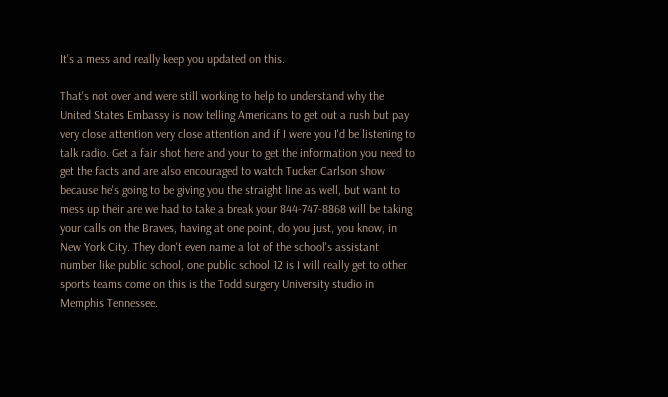It's a mess and really keep you updated on this.

That's not over and were still working to help to understand why the United States Embassy is now telling Americans to get out a rush but pay very close attention very close attention and if I were you I'd be listening to talk radio. Get a fair shot here and your to get the information you need to get the facts and are also encouraged to watch Tucker Carlson show because he's going to be giving you the straight line as well, but want to mess up their are we had to take a break your 844-747-8868 will be taking your calls on the Braves, having at one point, do you just, you know, in New York City. They don't even name a lot of the school's assistant number like public school, one public school 12 is I will really get to other sports teams come on this is the Todd surgery University studio in Memphis Tennessee.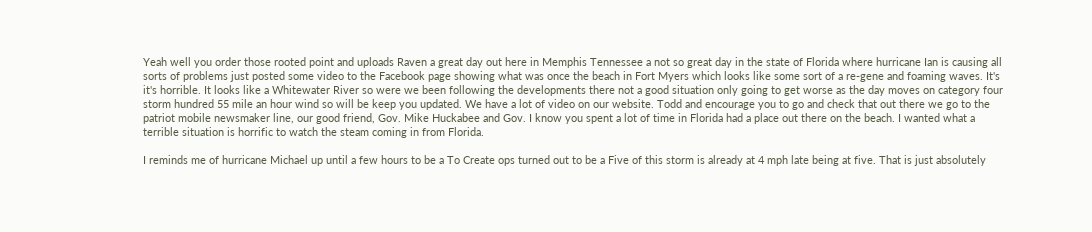Yeah well you order those rooted point and uploads Raven a great day out here in Memphis Tennessee a not so great day in the state of Florida where hurricane Ian is causing all sorts of problems just posted some video to the Facebook page showing what was once the beach in Fort Myers which looks like some sort of a re-gene and foaming waves. It's it's horrible. It looks like a Whitewater River so were we been following the developments there not a good situation only going to get worse as the day moves on category four storm hundred 55 mile an hour wind so will be keep you updated. We have a lot of video on our website. Todd and encourage you to go and check that out there we go to the patriot mobile newsmaker line, our good friend, Gov. Mike Huckabee and Gov. I know you spent a lot of time in Florida had a place out there on the beach. I wanted what a terrible situation is horrific to watch the steam coming in from Florida.

I reminds me of hurricane Michael up until a few hours to be a To Create ops turned out to be a Five of this storm is already at 4 mph late being at five. That is just absolutely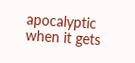apocalyptic when it gets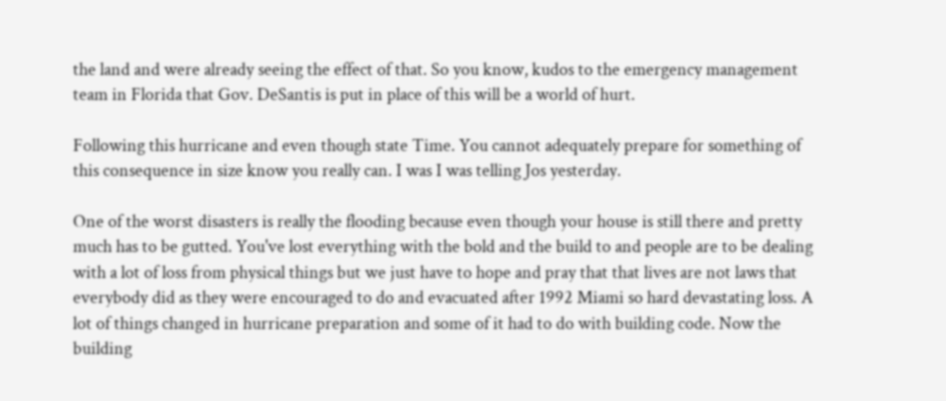the land and were already seeing the effect of that. So you know, kudos to the emergency management team in Florida that Gov. DeSantis is put in place of this will be a world of hurt.

Following this hurricane and even though state Time. You cannot adequately prepare for something of this consequence in size know you really can. I was I was telling Jos yesterday.

One of the worst disasters is really the flooding because even though your house is still there and pretty much has to be gutted. You've lost everything with the bold and the build to and people are to be dealing with a lot of loss from physical things but we just have to hope and pray that that lives are not laws that everybody did as they were encouraged to do and evacuated after 1992 Miami so hard devastating loss. A lot of things changed in hurricane preparation and some of it had to do with building code. Now the building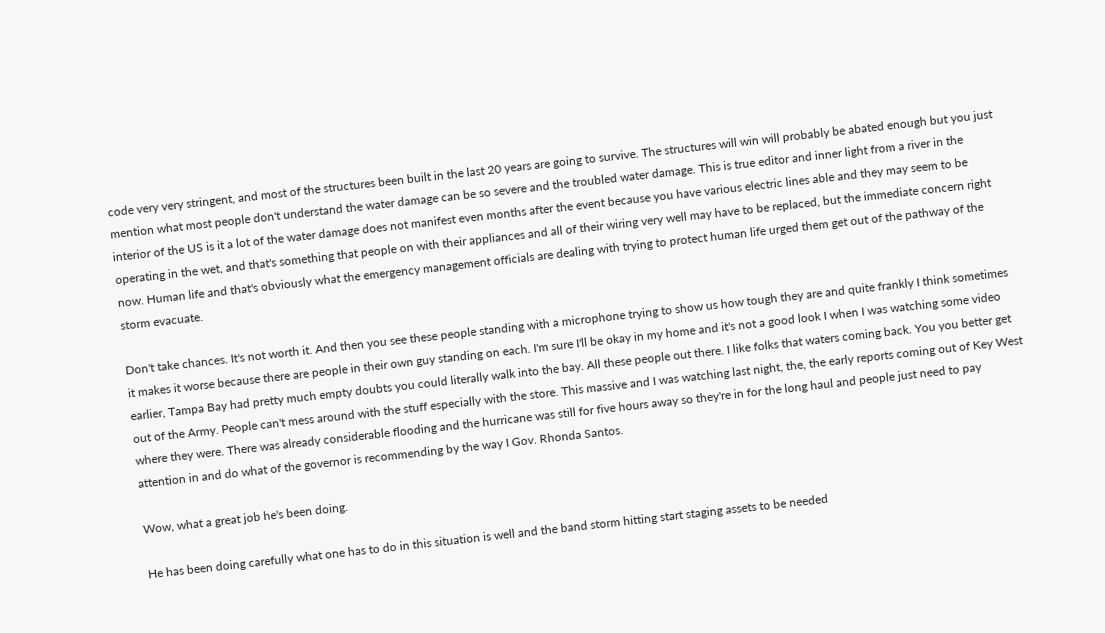code very very stringent, and most of the structures been built in the last 20 years are going to survive. The structures will win will probably be abated enough but you just mention what most people don't understand the water damage can be so severe and the troubled water damage. This is true editor and inner light from a river in the interior of the US is it a lot of the water damage does not manifest even months after the event because you have various electric lines able and they may seem to be operating in the wet, and that's something that people on with their appliances and all of their wiring very well may have to be replaced, but the immediate concern right now. Human life and that's obviously what the emergency management officials are dealing with trying to protect human life urged them get out of the pathway of the storm evacuate.

Don't take chances. It's not worth it. And then you see these people standing with a microphone trying to show us how tough they are and quite frankly I think sometimes it makes it worse because there are people in their own guy standing on each. I'm sure I'll be okay in my home and it's not a good look I when I was watching some video earlier, Tampa Bay had pretty much empty doubts you could literally walk into the bay. All these people out there. I like folks that waters coming back. You you better get out of the Army. People can't mess around with the stuff especially with the store. This massive and I was watching last night, the, the early reports coming out of Key West where they were. There was already considerable flooding and the hurricane was still for five hours away so they're in for the long haul and people just need to pay attention in and do what of the governor is recommending by the way I Gov. Rhonda Santos.

Wow, what a great job he's been doing.

He has been doing carefully what one has to do in this situation is well and the band storm hitting start staging assets to be needed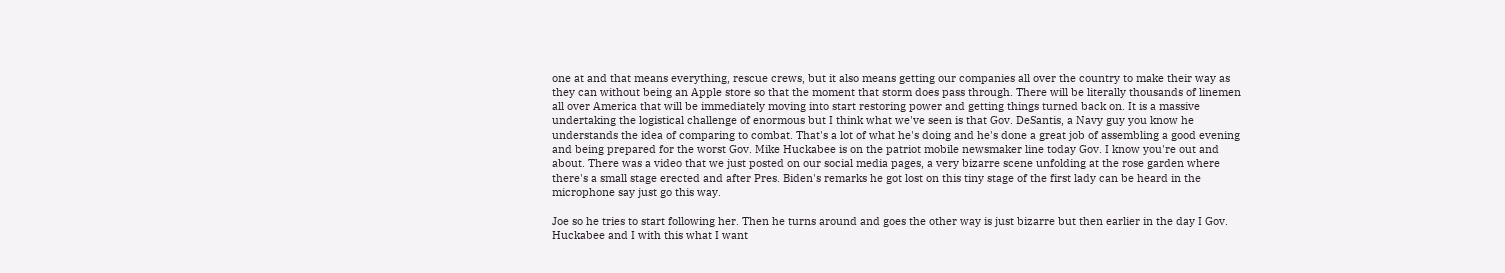one at and that means everything, rescue crews, but it also means getting our companies all over the country to make their way as they can without being an Apple store so that the moment that storm does pass through. There will be literally thousands of linemen all over America that will be immediately moving into start restoring power and getting things turned back on. It is a massive undertaking the logistical challenge of enormous but I think what we've seen is that Gov. DeSantis, a Navy guy you know he understands the idea of comparing to combat. That's a lot of what he's doing and he's done a great job of assembling a good evening and being prepared for the worst Gov. Mike Huckabee is on the patriot mobile newsmaker line today Gov. I know you're out and about. There was a video that we just posted on our social media pages, a very bizarre scene unfolding at the rose garden where there's a small stage erected and after Pres. Biden's remarks he got lost on this tiny stage of the first lady can be heard in the microphone say just go this way.

Joe so he tries to start following her. Then he turns around and goes the other way is just bizarre but then earlier in the day I Gov. Huckabee and I with this what I want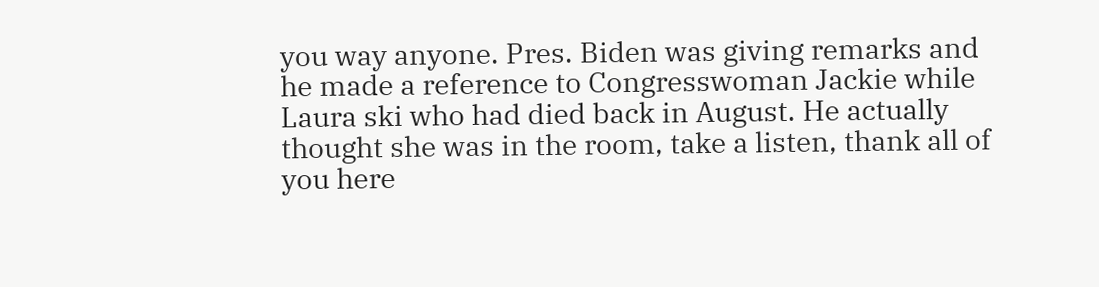you way anyone. Pres. Biden was giving remarks and he made a reference to Congresswoman Jackie while Laura ski who had died back in August. He actually thought she was in the room, take a listen, thank all of you here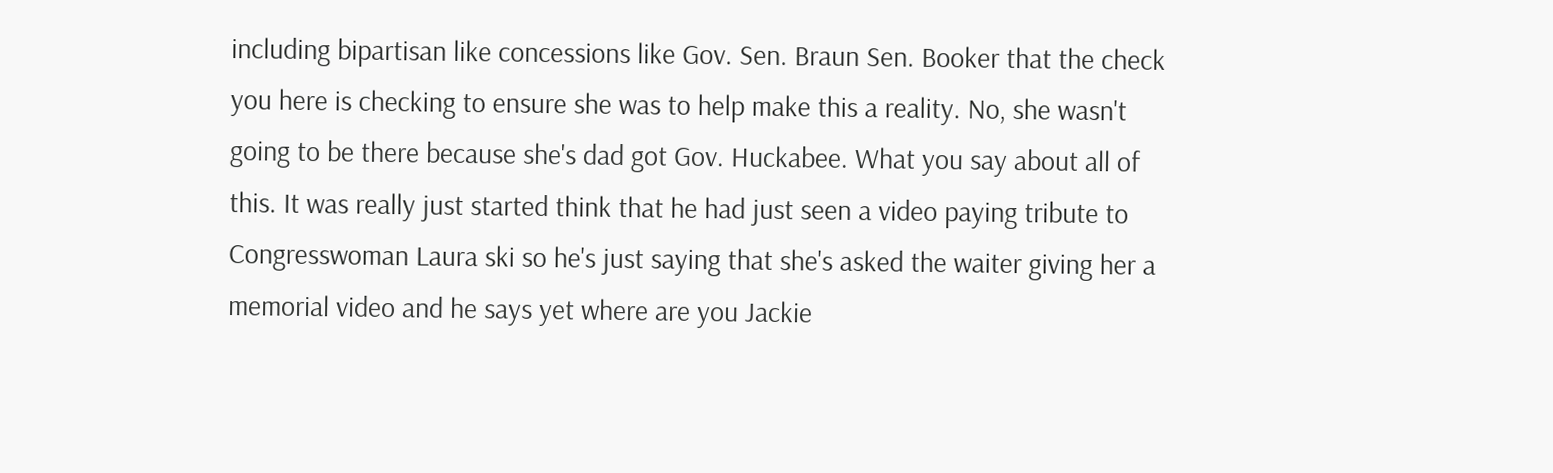including bipartisan like concessions like Gov. Sen. Braun Sen. Booker that the check you here is checking to ensure she was to help make this a reality. No, she wasn't going to be there because she's dad got Gov. Huckabee. What you say about all of this. It was really just started think that he had just seen a video paying tribute to Congresswoman Laura ski so he's just saying that she's asked the waiter giving her a memorial video and he says yet where are you Jackie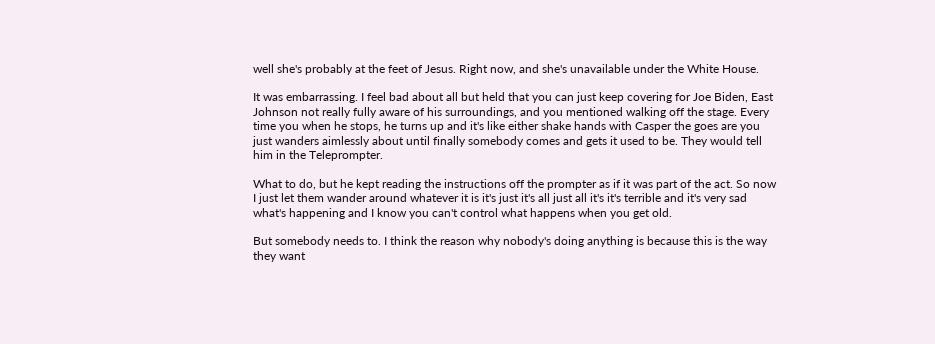well she's probably at the feet of Jesus. Right now, and she's unavailable under the White House.

It was embarrassing. I feel bad about all but held that you can just keep covering for Joe Biden, East Johnson not really fully aware of his surroundings, and you mentioned walking off the stage. Every time you when he stops, he turns up and it's like either shake hands with Casper the goes are you just wanders aimlessly about until finally somebody comes and gets it used to be. They would tell him in the Teleprompter.

What to do, but he kept reading the instructions off the prompter as if it was part of the act. So now I just let them wander around whatever it is it's just it's all just all it's it's terrible and it's very sad what's happening and I know you can't control what happens when you get old.

But somebody needs to. I think the reason why nobody's doing anything is because this is the way they want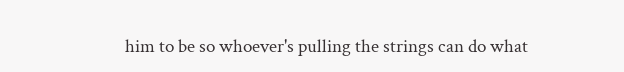him to be so whoever's pulling the strings can do what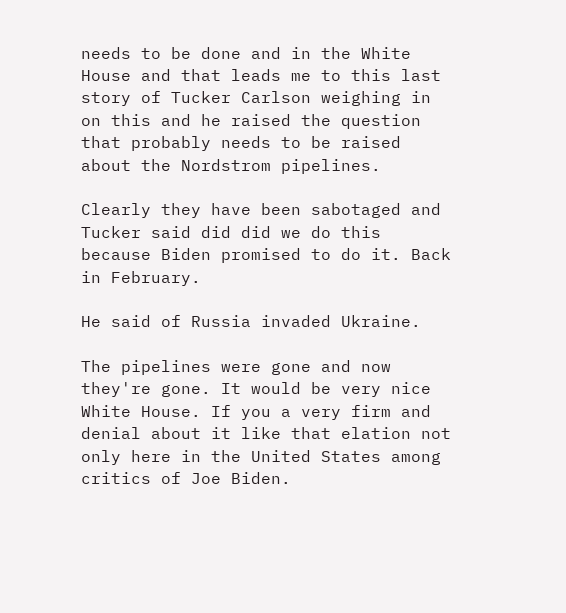needs to be done and in the White House and that leads me to this last story of Tucker Carlson weighing in on this and he raised the question that probably needs to be raised about the Nordstrom pipelines.

Clearly they have been sabotaged and Tucker said did did we do this because Biden promised to do it. Back in February.

He said of Russia invaded Ukraine.

The pipelines were gone and now they're gone. It would be very nice White House. If you a very firm and denial about it like that elation not only here in the United States among critics of Joe Biden.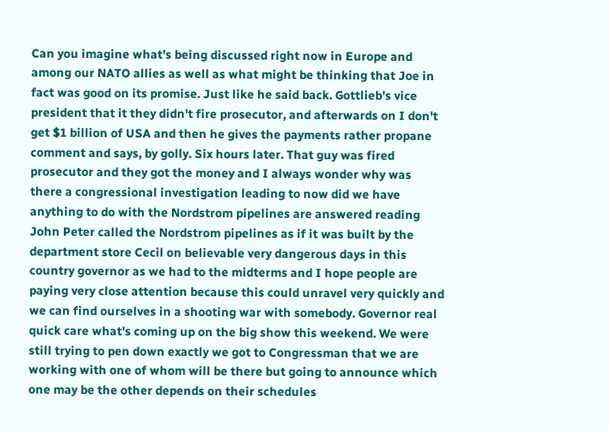Can you imagine what's being discussed right now in Europe and among our NATO allies as well as what might be thinking that Joe in fact was good on its promise. Just like he said back. Gottlieb's vice president that it they didn't fire prosecutor, and afterwards on I don't get $1 billion of USA and then he gives the payments rather propane comment and says, by golly. Six hours later. That guy was fired prosecutor and they got the money and I always wonder why was there a congressional investigation leading to now did we have anything to do with the Nordstrom pipelines are answered reading John Peter called the Nordstrom pipelines as if it was built by the department store Cecil on believable very dangerous days in this country governor as we had to the midterms and I hope people are paying very close attention because this could unravel very quickly and we can find ourselves in a shooting war with somebody. Governor real quick care what's coming up on the big show this weekend. We were still trying to pen down exactly we got to Congressman that we are working with one of whom will be there but going to announce which one may be the other depends on their schedules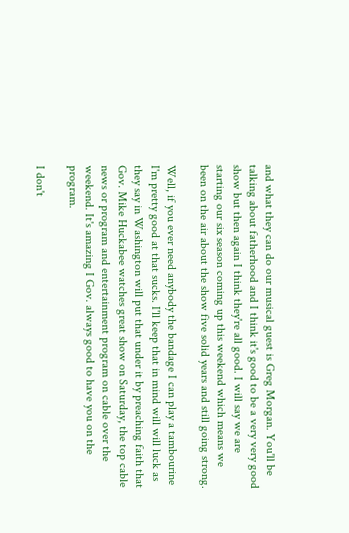and what they can do our musical guest is Greg Morgan. You'll be talking about fatherhood and I think it's good to be a very very good show but then again I think they're all good. I will say we are starting our six season coming up this weekend which means we been on the air about the show five solid years and still going strong.

Well, if you ever need anybody the bandage I can play a tambourine I'm pretty good at that sucks. I'll keep that in mind will will luck as they say in Washington will put that under it by preaching faith that Gov. Mike Huckabee watches great show on Saturday, the top cable news or program and entertainment program on cable over the weekend. It's amazing I Gov. always good to have you on the program.

I don't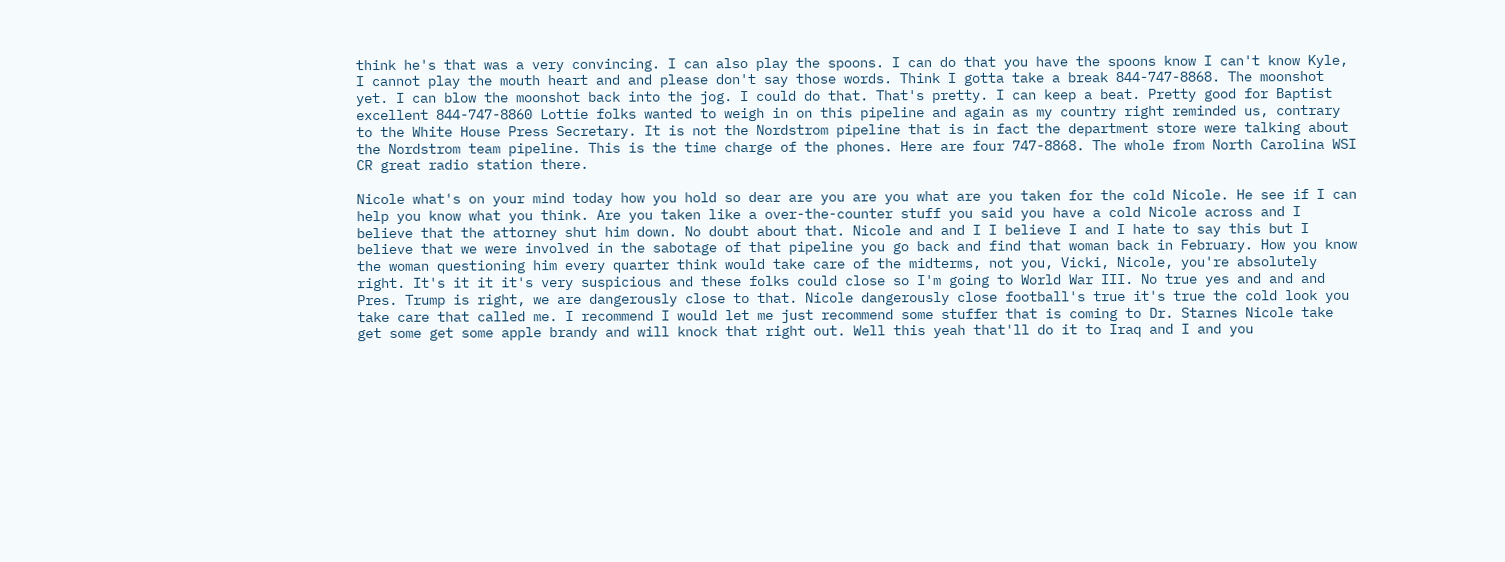think he's that was a very convincing. I can also play the spoons. I can do that you have the spoons know I can't know Kyle, I cannot play the mouth heart and and please don't say those words. Think I gotta take a break 844-747-8868. The moonshot yet. I can blow the moonshot back into the jog. I could do that. That's pretty. I can keep a beat. Pretty good for Baptist excellent 844-747-8860 Lottie folks wanted to weigh in on this pipeline and again as my country right reminded us, contrary to the White House Press Secretary. It is not the Nordstrom pipeline that is in fact the department store were talking about the Nordstrom team pipeline. This is the time charge of the phones. Here are four 747-8868. The whole from North Carolina WSI CR great radio station there.

Nicole what's on your mind today how you hold so dear are you are you what are you taken for the cold Nicole. He see if I can help you know what you think. Are you taken like a over-the-counter stuff you said you have a cold Nicole across and I believe that the attorney shut him down. No doubt about that. Nicole and and I I believe I and I hate to say this but I believe that we were involved in the sabotage of that pipeline you go back and find that woman back in February. How you know the woman questioning him every quarter think would take care of the midterms, not you, Vicki, Nicole, you're absolutely right. It's it it it's very suspicious and these folks could close so I'm going to World War III. No true yes and and and Pres. Trump is right, we are dangerously close to that. Nicole dangerously close football's true it's true the cold look you take care that called me. I recommend I would let me just recommend some stuffer that is coming to Dr. Starnes Nicole take get some get some apple brandy and will knock that right out. Well this yeah that'll do it to Iraq and I and you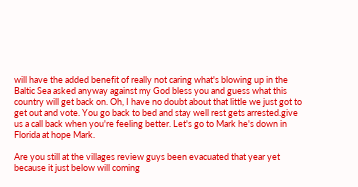will have the added benefit of really not caring what's blowing up in the Baltic Sea asked anyway against my God bless you and guess what this country will get back on. Oh, I have no doubt about that little we just got to get out and vote. You go back to bed and stay well rest gets arrested.give us a call back when you're feeling better. Let's go to Mark he's down in Florida at hope Mark.

Are you still at the villages review guys been evacuated that year yet because it just below will coming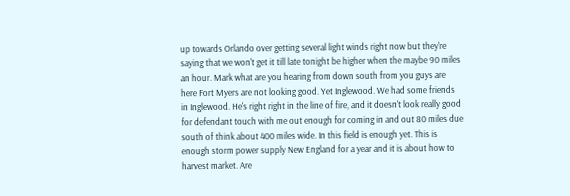up towards Orlando over getting several light winds right now but they're saying that we won't get it till late tonight be higher when the maybe 90 miles an hour. Mark what are you hearing from down south from you guys are here Fort Myers are not looking good. Yet Inglewood. We had some friends in Inglewood. He's right right in the line of fire, and it doesn't look really good for defendant touch with me out enough for coming in and out 80 miles due south of think about 400 miles wide. In this field is enough yet. This is enough storm power supply New England for a year and it is about how to harvest market. Are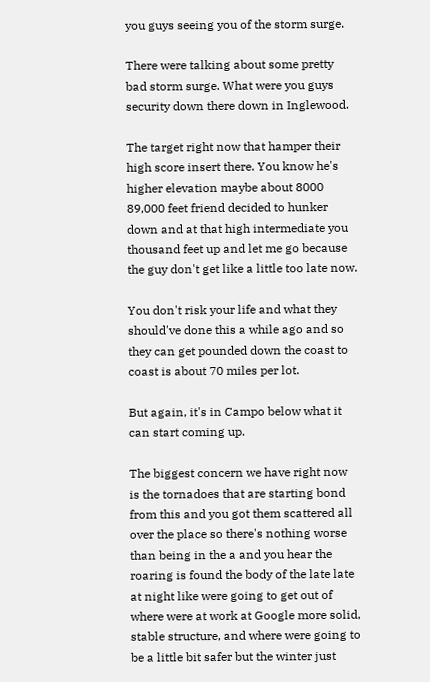you guys seeing you of the storm surge.

There were talking about some pretty bad storm surge. What were you guys security down there down in Inglewood.

The target right now that hamper their high score insert there. You know he's higher elevation maybe about 8000 89,000 feet friend decided to hunker down and at that high intermediate you thousand feet up and let me go because the guy don't get like a little too late now.

You don't risk your life and what they should've done this a while ago and so they can get pounded down the coast to coast is about 70 miles per lot.

But again, it's in Campo below what it can start coming up.

The biggest concern we have right now is the tornadoes that are starting bond from this and you got them scattered all over the place so there's nothing worse than being in the a and you hear the roaring is found the body of the late late at night like were going to get out of where were at work at Google more solid, stable structure, and where were going to be a little bit safer but the winter just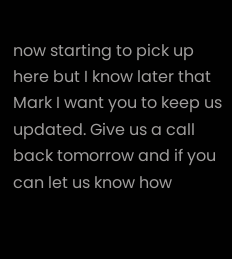now starting to pick up here but I know later that Mark I want you to keep us updated. Give us a call back tomorrow and if you can let us know how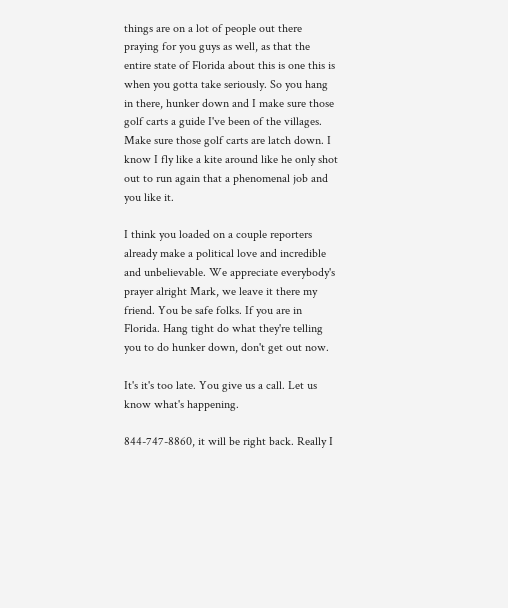things are on a lot of people out there praying for you guys as well, as that the entire state of Florida about this is one this is when you gotta take seriously. So you hang in there, hunker down and I make sure those golf carts a guide I've been of the villages. Make sure those golf carts are latch down. I know I fly like a kite around like he only shot out to run again that a phenomenal job and you like it.

I think you loaded on a couple reporters already make a political love and incredible and unbelievable. We appreciate everybody's prayer alright Mark, we leave it there my friend. You be safe folks. If you are in Florida. Hang tight do what they're telling you to do hunker down, don't get out now.

It's it's too late. You give us a call. Let us know what's happening.

844-747-8860, it will be right back. Really I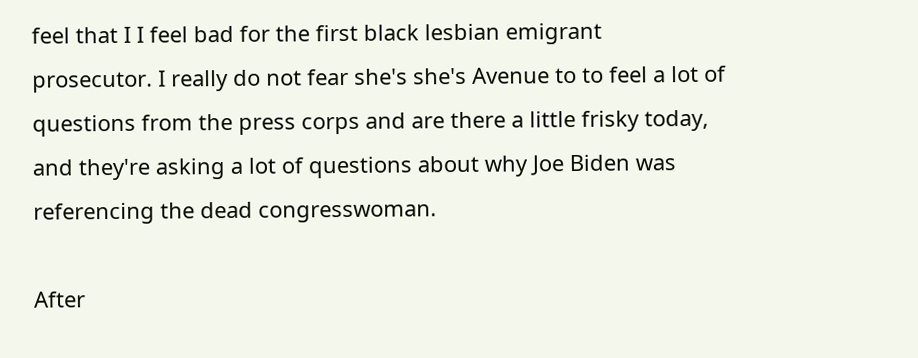feel that I I feel bad for the first black lesbian emigrant prosecutor. I really do not fear she's she's Avenue to to feel a lot of questions from the press corps and are there a little frisky today, and they're asking a lot of questions about why Joe Biden was referencing the dead congresswoman.

After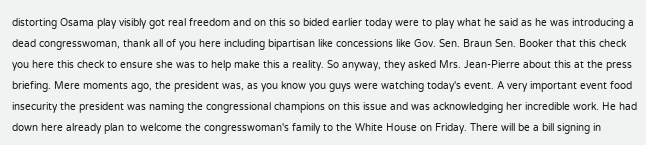distorting Osama play visibly got real freedom and on this so bided earlier today were to play what he said as he was introducing a dead congresswoman, thank all of you here including bipartisan like concessions like Gov. Sen. Braun Sen. Booker that this check you here this check to ensure she was to help make this a reality. So anyway, they asked Mrs. Jean-Pierre about this at the press briefing. Mere moments ago, the president was, as you know you guys were watching today's event. A very important event food insecurity the president was naming the congressional champions on this issue and was acknowledging her incredible work. He had down here already plan to welcome the congresswoman's family to the White House on Friday. There will be a bill signing in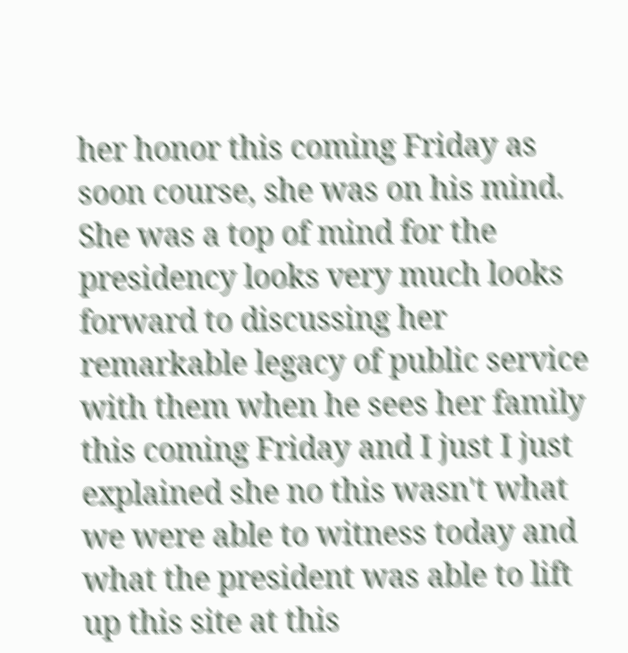her honor this coming Friday as soon course, she was on his mind. She was a top of mind for the presidency looks very much looks forward to discussing her remarkable legacy of public service with them when he sees her family this coming Friday and I just I just explained she no this wasn't what we were able to witness today and what the president was able to lift up this site at this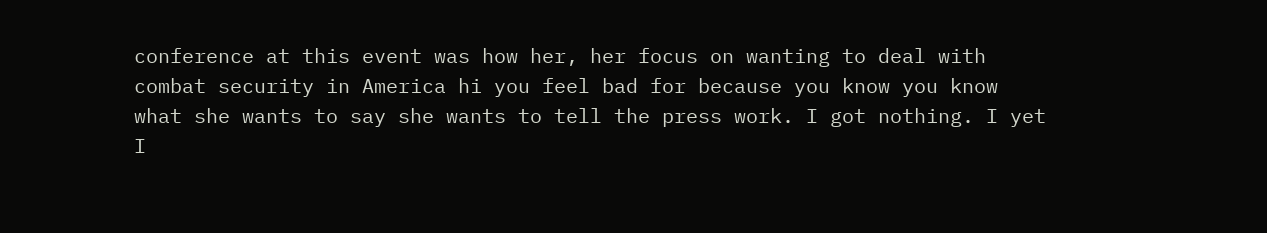conference at this event was how her, her focus on wanting to deal with combat security in America hi you feel bad for because you know you know what she wants to say she wants to tell the press work. I got nothing. I yet I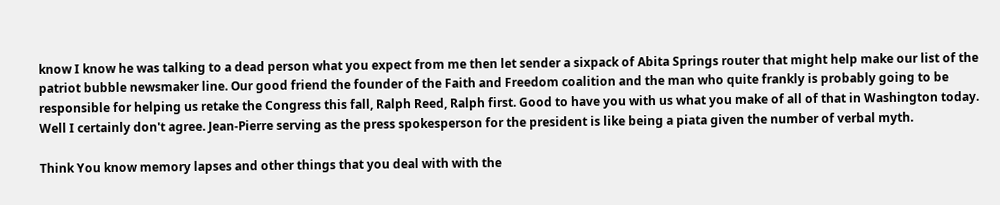know I know he was talking to a dead person what you expect from me then let sender a sixpack of Abita Springs router that might help make our list of the patriot bubble newsmaker line. Our good friend the founder of the Faith and Freedom coalition and the man who quite frankly is probably going to be responsible for helping us retake the Congress this fall, Ralph Reed, Ralph first. Good to have you with us what you make of all of that in Washington today. Well I certainly don't agree. Jean-Pierre serving as the press spokesperson for the president is like being a piata given the number of verbal myth.

Think You know memory lapses and other things that you deal with with the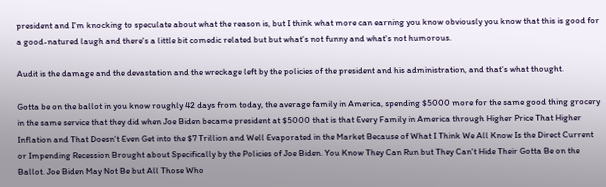president and I'm knocking to speculate about what the reason is, but I think what more can earning you know obviously you know that this is good for a good-natured laugh and there's a little bit comedic related but but what's not funny and what's not humorous.

Audit is the damage and the devastation and the wreckage left by the policies of the president and his administration, and that's what thought.

Gotta be on the ballot in you know roughly 42 days from today, the average family in America, spending $5000 more for the same good thing grocery in the same service that they did when Joe Biden became president at $5000 that is that Every Family in America through Higher Price That Higher Inflation and That Doesn't Even Get into the $7 Trillion and Well Evaporated in the Market Because of What I Think We All Know Is the Direct Current or Impending Recession Brought about Specifically by the Policies of Joe Biden. You Know They Can Run but They Can't Hide Their Gotta Be on the Ballot. Joe Biden May Not Be but All Those Who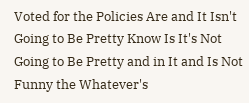Voted for the Policies Are and It Isn't Going to Be Pretty Know Is It's Not Going to Be Pretty and in It and Is Not Funny the Whatever's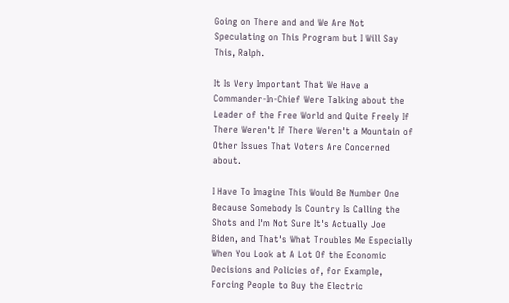Going on There and and We Are Not Speculating on This Program but I Will Say This, Ralph.

It Is Very Important That We Have a Commander-In-Chief Were Talking about the Leader of the Free World and Quite Freely If There Weren't If There Weren't a Mountain of Other Issues That Voters Are Concerned about.

I Have To Imagine This Would Be Number One Because Somebody Is Country Is Calling the Shots and I'm Not Sure It's Actually Joe Biden, and That's What Troubles Me Especially When You Look at A Lot Of the Economic Decisions and Policies of, for Example, Forcing People to Buy the Electric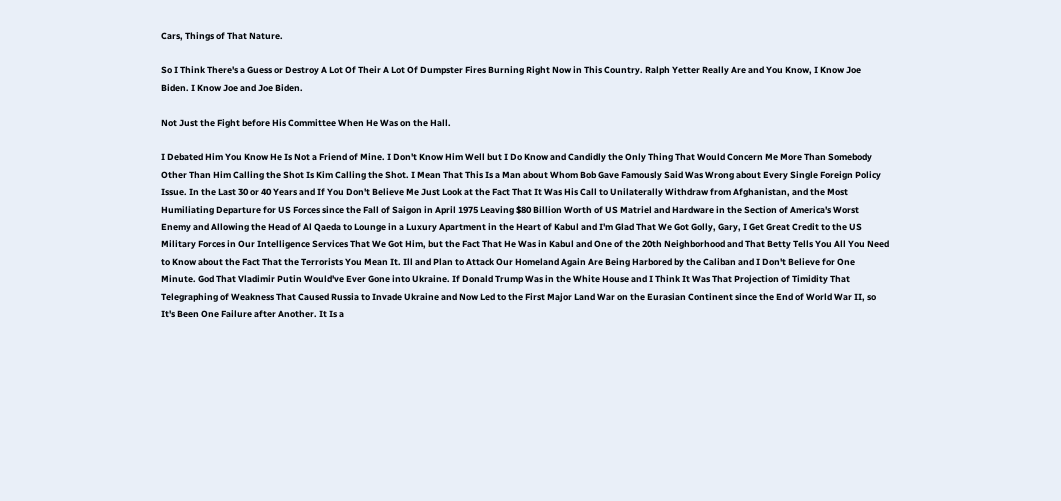Cars, Things of That Nature.

So I Think There's a Guess or Destroy A Lot Of Their A Lot Of Dumpster Fires Burning Right Now in This Country. Ralph Yetter Really Are and You Know, I Know Joe Biden. I Know Joe and Joe Biden.

Not Just the Fight before His Committee When He Was on the Hall.

I Debated Him You Know He Is Not a Friend of Mine. I Don't Know Him Well but I Do Know and Candidly the Only Thing That Would Concern Me More Than Somebody Other Than Him Calling the Shot Is Kim Calling the Shot. I Mean That This Is a Man about Whom Bob Gave Famously Said Was Wrong about Every Single Foreign Policy Issue. In the Last 30 or 40 Years and If You Don't Believe Me Just Look at the Fact That It Was His Call to Unilaterally Withdraw from Afghanistan, and the Most Humiliating Departure for US Forces since the Fall of Saigon in April 1975 Leaving $80 Billion Worth of US Matriel and Hardware in the Section of America's Worst Enemy and Allowing the Head of Al Qaeda to Lounge in a Luxury Apartment in the Heart of Kabul and I'm Glad That We Got Golly, Gary, I Get Great Credit to the US Military Forces in Our Intelligence Services That We Got Him, but the Fact That He Was in Kabul and One of the 20th Neighborhood and That Betty Tells You All You Need to Know about the Fact That the Terrorists You Mean It. Ill and Plan to Attack Our Homeland Again Are Being Harbored by the Caliban and I Don't Believe for One Minute. God That Vladimir Putin Would've Ever Gone into Ukraine. If Donald Trump Was in the White House and I Think It Was That Projection of Timidity That Telegraphing of Weakness That Caused Russia to Invade Ukraine and Now Led to the First Major Land War on the Eurasian Continent since the End of World War II, so It's Been One Failure after Another. It Is a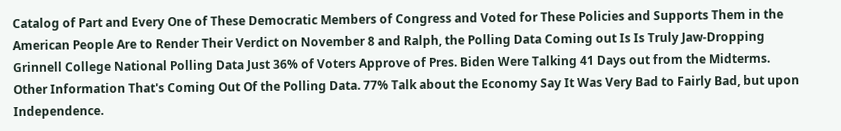Catalog of Part and Every One of These Democratic Members of Congress and Voted for These Policies and Supports Them in the American People Are to Render Their Verdict on November 8 and Ralph, the Polling Data Coming out Is Is Truly Jaw-Dropping Grinnell College National Polling Data Just 36% of Voters Approve of Pres. Biden Were Talking 41 Days out from the Midterms. Other Information That's Coming Out Of the Polling Data. 77% Talk about the Economy Say It Was Very Bad to Fairly Bad, but upon Independence.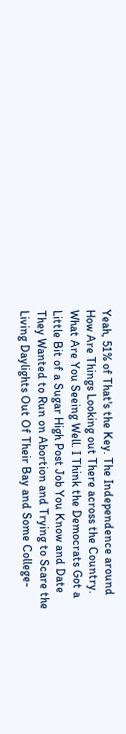Yeah, 51% of That's the Key. The Independence around How Are Things Looking out There across the Country. What Are You Seeing Well. I Think the Democrats Got a Little Bit of a Sugar High Post Job You Know and Date They Wanted to Run on Abortion and Trying to Scare the Living Daylights Out Of Their Bay and Some College-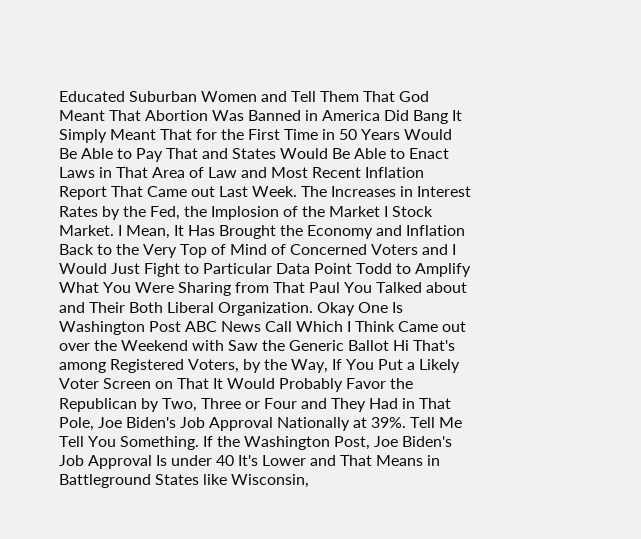Educated Suburban Women and Tell Them That God Meant That Abortion Was Banned in America Did Bang It Simply Meant That for the First Time in 50 Years Would Be Able to Pay That and States Would Be Able to Enact Laws in That Area of Law and Most Recent Inflation Report That Came out Last Week. The Increases in Interest Rates by the Fed, the Implosion of the Market I Stock Market. I Mean, It Has Brought the Economy and Inflation Back to the Very Top of Mind of Concerned Voters and I Would Just Fight to Particular Data Point Todd to Amplify What You Were Sharing from That Paul You Talked about and Their Both Liberal Organization. Okay One Is Washington Post ABC News Call Which I Think Came out over the Weekend with Saw the Generic Ballot Hi That's among Registered Voters, by the Way, If You Put a Likely Voter Screen on That It Would Probably Favor the Republican by Two, Three or Four and They Had in That Pole, Joe Biden's Job Approval Nationally at 39%. Tell Me Tell You Something. If the Washington Post, Joe Biden's Job Approval Is under 40 It's Lower and That Means in Battleground States like Wisconsin,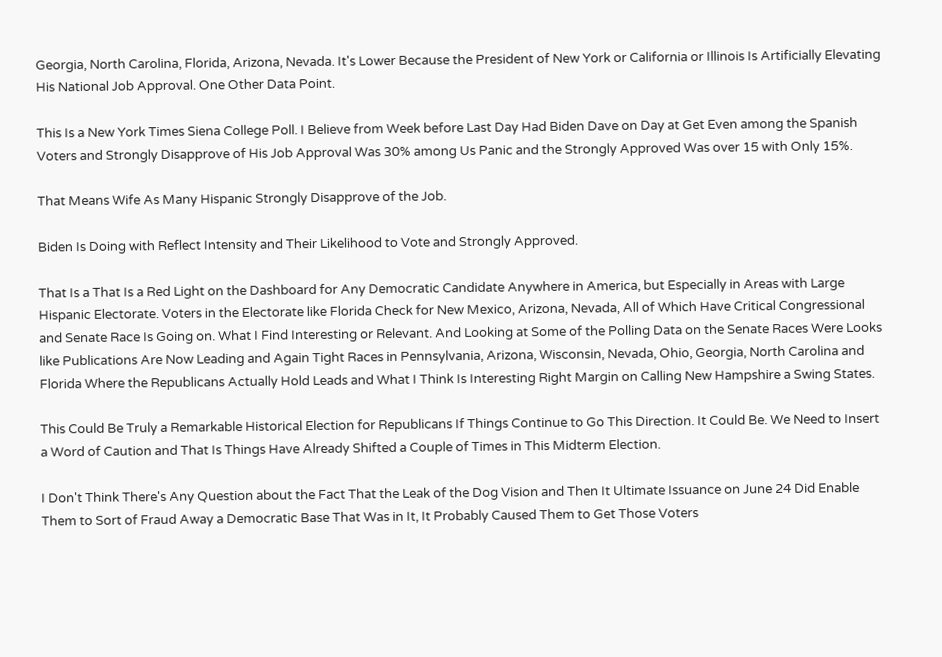Georgia, North Carolina, Florida, Arizona, Nevada. It's Lower Because the President of New York or California or Illinois Is Artificially Elevating His National Job Approval. One Other Data Point.

This Is a New York Times Siena College Poll. I Believe from Week before Last Day Had Biden Dave on Day at Get Even among the Spanish Voters and Strongly Disapprove of His Job Approval Was 30% among Us Panic and the Strongly Approved Was over 15 with Only 15%.

That Means Wife As Many Hispanic Strongly Disapprove of the Job.

Biden Is Doing with Reflect Intensity and Their Likelihood to Vote and Strongly Approved.

That Is a That Is a Red Light on the Dashboard for Any Democratic Candidate Anywhere in America, but Especially in Areas with Large Hispanic Electorate. Voters in the Electorate like Florida Check for New Mexico, Arizona, Nevada, All of Which Have Critical Congressional and Senate Race Is Going on. What I Find Interesting or Relevant. And Looking at Some of the Polling Data on the Senate Races Were Looks like Publications Are Now Leading and Again Tight Races in Pennsylvania, Arizona, Wisconsin, Nevada, Ohio, Georgia, North Carolina and Florida Where the Republicans Actually Hold Leads and What I Think Is Interesting Right Margin on Calling New Hampshire a Swing States.

This Could Be Truly a Remarkable Historical Election for Republicans If Things Continue to Go This Direction. It Could Be. We Need to Insert a Word of Caution and That Is Things Have Already Shifted a Couple of Times in This Midterm Election.

I Don't Think There's Any Question about the Fact That the Leak of the Dog Vision and Then It Ultimate Issuance on June 24 Did Enable Them to Sort of Fraud Away a Democratic Base That Was in It, It Probably Caused Them to Get Those Voters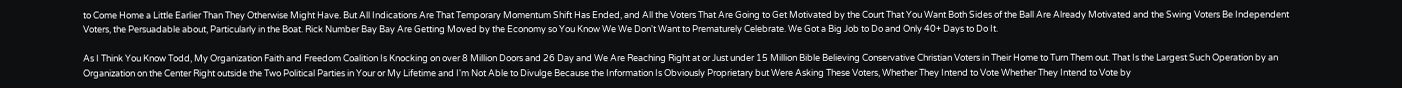to Come Home a Little Earlier Than They Otherwise Might Have. But All Indications Are That Temporary Momentum Shift Has Ended, and All the Voters That Are Going to Get Motivated by the Court That You Want Both Sides of the Ball Are Already Motivated and the Swing Voters Be Independent Voters, the Persuadable about, Particularly in the Boat. Rick Number Bay Bay Are Getting Moved by the Economy so You Know We We Don't Want to Prematurely Celebrate. We Got a Big Job to Do and Only 40+ Days to Do It.

As I Think You Know Todd, My Organization Faith and Freedom Coalition Is Knocking on over 8 Million Doors and 26 Day and We Are Reaching Right at or Just under 15 Million Bible Believing Conservative Christian Voters in Their Home to Turn Them out. That Is the Largest Such Operation by an Organization on the Center Right outside the Two Political Parties in Your or My Lifetime and I'm Not Able to Divulge Because the Information Is Obviously Proprietary but Were Asking These Voters, Whether They Intend to Vote Whether They Intend to Vote by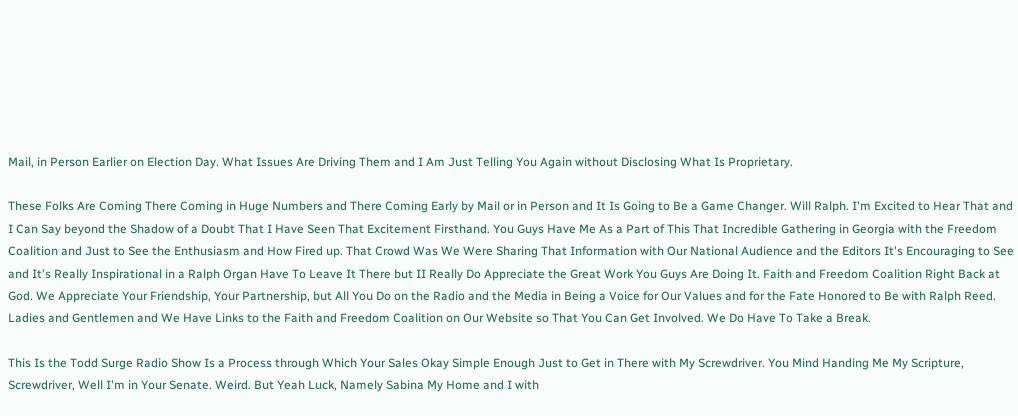Mail, in Person Earlier on Election Day. What Issues Are Driving Them and I Am Just Telling You Again without Disclosing What Is Proprietary.

These Folks Are Coming There Coming in Huge Numbers and There Coming Early by Mail or in Person and It Is Going to Be a Game Changer. Will Ralph. I'm Excited to Hear That and I Can Say beyond the Shadow of a Doubt That I Have Seen That Excitement Firsthand. You Guys Have Me As a Part of This That Incredible Gathering in Georgia with the Freedom Coalition and Just to See the Enthusiasm and How Fired up. That Crowd Was We Were Sharing That Information with Our National Audience and the Editors It's Encouraging to See and It's Really Inspirational in a Ralph Organ Have To Leave It There but II Really Do Appreciate the Great Work You Guys Are Doing It. Faith and Freedom Coalition Right Back at God. We Appreciate Your Friendship, Your Partnership, but All You Do on the Radio and the Media in Being a Voice for Our Values and for the Fate Honored to Be with Ralph Reed. Ladies and Gentlemen and We Have Links to the Faith and Freedom Coalition on Our Website so That You Can Get Involved. We Do Have To Take a Break.

This Is the Todd Surge Radio Show Is a Process through Which Your Sales Okay Simple Enough Just to Get in There with My Screwdriver. You Mind Handing Me My Scripture, Screwdriver, Well I'm in Your Senate. Weird. But Yeah Luck, Namely Sabina My Home and I with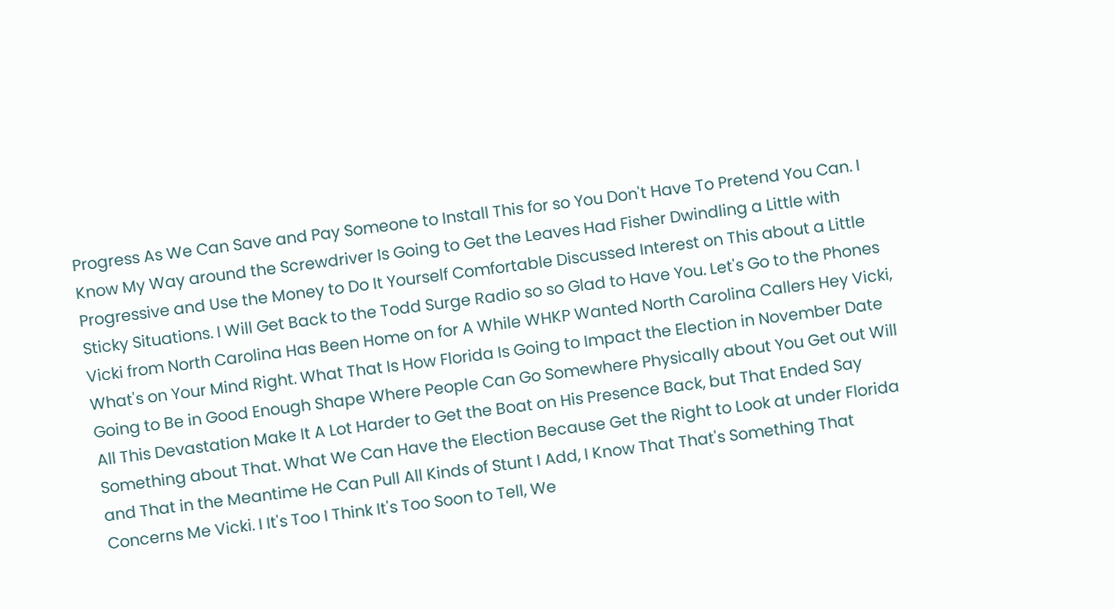Progress As We Can Save and Pay Someone to Install This for so You Don't Have To Pretend You Can. I Know My Way around the Screwdriver Is Going to Get the Leaves Had Fisher Dwindling a Little with Progressive and Use the Money to Do It Yourself Comfortable Discussed Interest on This about a Little Sticky Situations. I Will Get Back to the Todd Surge Radio so so Glad to Have You. Let's Go to the Phones Vicki from North Carolina Has Been Home on for A While WHKP Wanted North Carolina Callers Hey Vicki, What's on Your Mind Right. What That Is How Florida Is Going to Impact the Election in November Date Going to Be in Good Enough Shape Where People Can Go Somewhere Physically about You Get out Will All This Devastation Make It A Lot Harder to Get the Boat on His Presence Back, but That Ended Say Something about That. What We Can Have the Election Because Get the Right to Look at under Florida and That in the Meantime He Can Pull All Kinds of Stunt I Add, I Know That That's Something That Concerns Me Vicki. I It's Too I Think It's Too Soon to Tell, We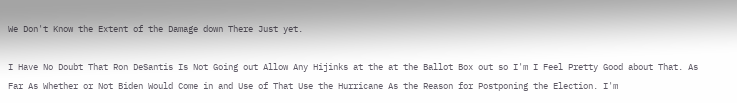We Don't Know the Extent of the Damage down There Just yet.

I Have No Doubt That Ron DeSantis Is Not Going out Allow Any Hijinks at the at the Ballot Box out so I'm I Feel Pretty Good about That. As Far As Whether or Not Biden Would Come in and Use of That Use the Hurricane As the Reason for Postponing the Election. I'm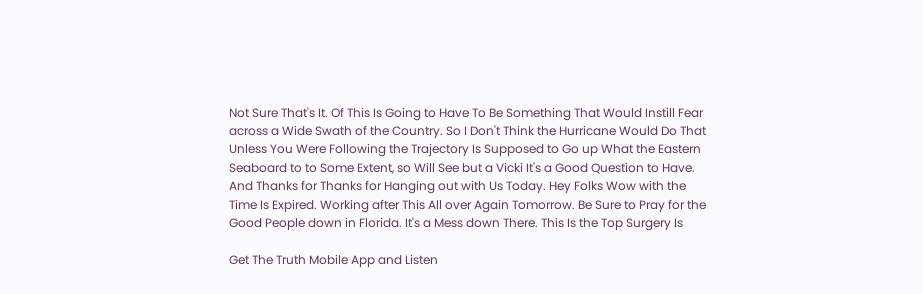Not Sure That's It. Of This Is Going to Have To Be Something That Would Instill Fear across a Wide Swath of the Country. So I Don't Think the Hurricane Would Do That Unless You Were Following the Trajectory Is Supposed to Go up What the Eastern Seaboard to to Some Extent, so Will See but a Vicki It's a Good Question to Have. And Thanks for Thanks for Hanging out with Us Today. Hey Folks Wow with the Time Is Expired. Working after This All over Again Tomorrow. Be Sure to Pray for the Good People down in Florida. It's a Mess down There. This Is the Top Surgery Is

Get The Truth Mobile App and Listen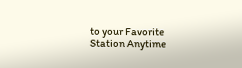to your Favorite Station Anytime